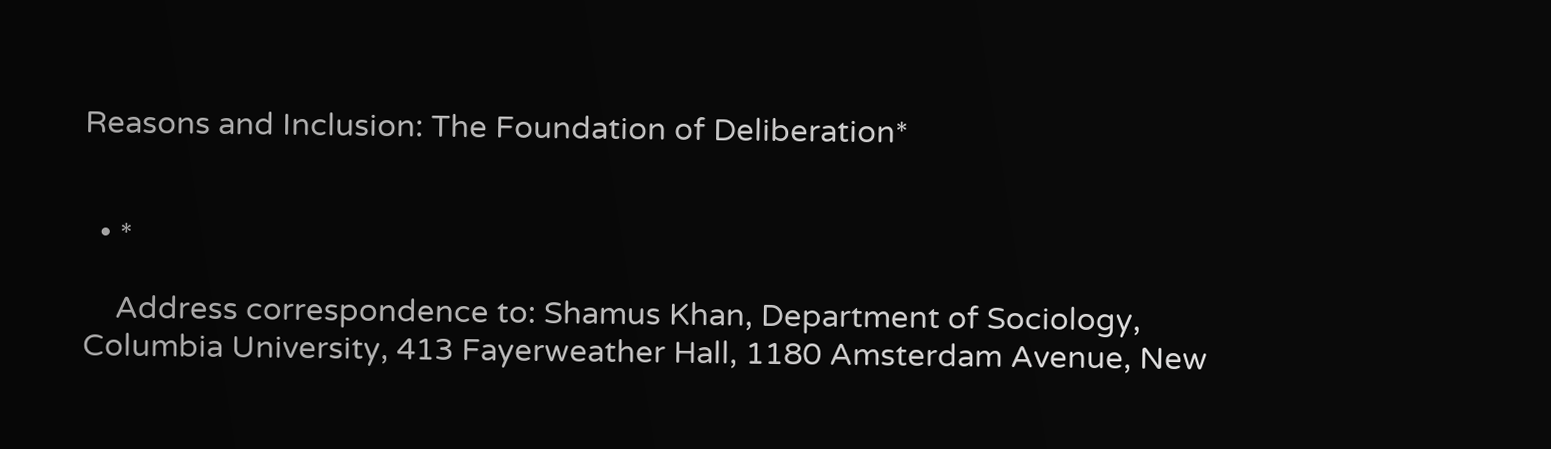Reasons and Inclusion: The Foundation of Deliberation*


  • *

    Address correspondence to: Shamus Khan, Department of Sociology, Columbia University, 413 Fayerweather Hall, 1180 Amsterdam Avenue, New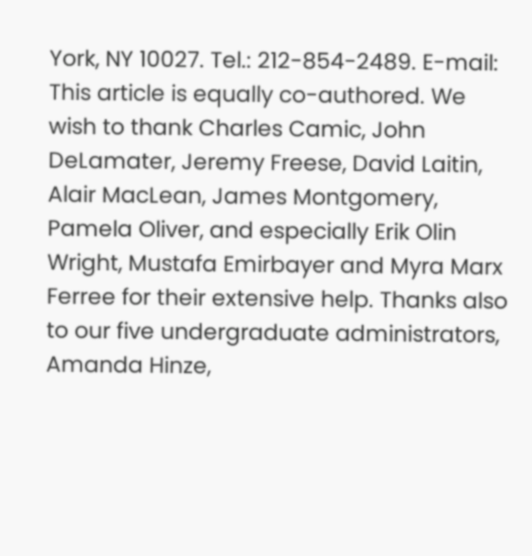York, NY 10027. Tel.: 212-854-2489. E-mail: This article is equally co-authored. We wish to thank Charles Camic, John DeLamater, Jeremy Freese, David Laitin, Alair MacLean, James Montgomery, Pamela Oliver, and especially Erik Olin Wright, Mustafa Emirbayer and Myra Marx Ferree for their extensive help. Thanks also to our five undergraduate administrators, Amanda Hinze,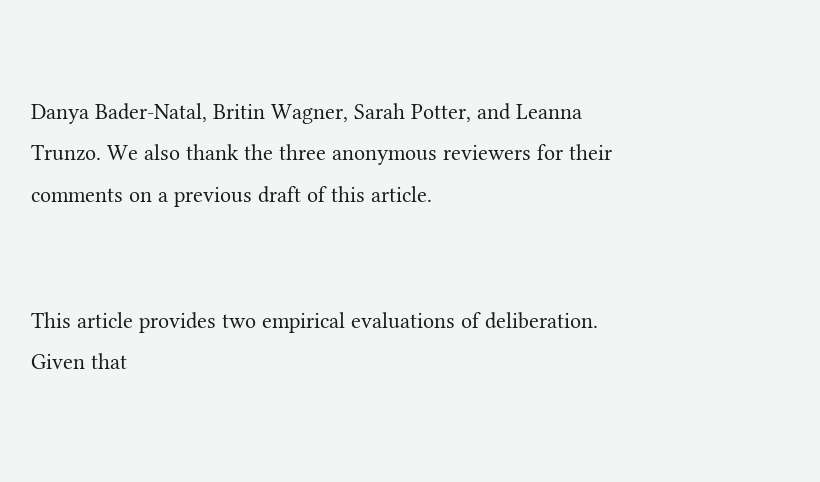Danya Bader-Natal, Britin Wagner, Sarah Potter, and Leanna Trunzo. We also thank the three anonymous reviewers for their comments on a previous draft of this article.


This article provides two empirical evaluations of deliberation. Given that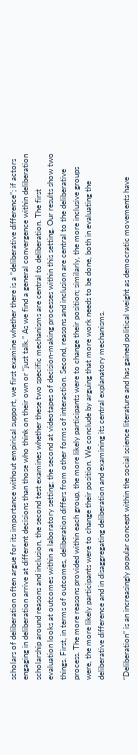scholars of deliberation often argue for its importance without empirical support, we first examine whether there is a “deliberative difference”; if actors engaging in deliberation arrive at different decisions than those who think on their own or “just talk.” As we find a general convergence within deliberation scholarship around reasons and inclusion, the second test examines whether these two specific mechanisms are central to deliberation. The first evaluation looks at outcomes within a laboratory setting; the second at videotapes of decision-making processes within this setting. Our results show two things. First, in terms of outcomes, deliberation differs from other forms of interaction. Second, reasons and inclusion are central to the deliberative process. The more reasons provided within each group, the more likely participants were to change their position; similarly, the more inclusive groups were, the more likely participants were to change their position. We conclude by arguing that more work needs to be done, both in evaluating the deliberative difference and in disaggregating deliberation and examining its central explanatory mechanisms.

“Deliberation” is an increasingly popular concept within the social science literature and has gained political weight as democratic movements have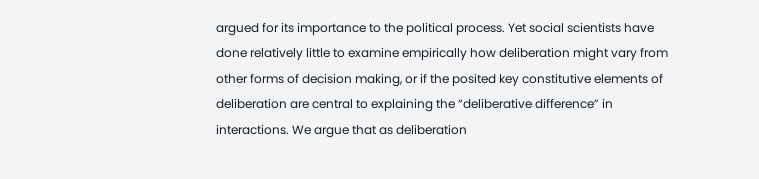argued for its importance to the political process. Yet social scientists have done relatively little to examine empirically how deliberation might vary from other forms of decision making, or if the posited key constitutive elements of deliberation are central to explaining the “deliberative difference” in interactions. We argue that as deliberation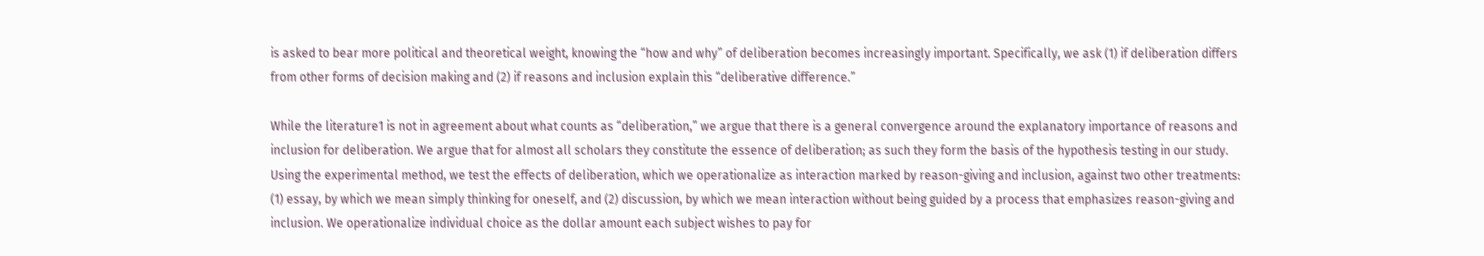is asked to bear more political and theoretical weight, knowing the “how and why” of deliberation becomes increasingly important. Specifically, we ask (1) if deliberation differs from other forms of decision making and (2) if reasons and inclusion explain this “deliberative difference.”

While the literature1 is not in agreement about what counts as “deliberation,” we argue that there is a general convergence around the explanatory importance of reasons and inclusion for deliberation. We argue that for almost all scholars they constitute the essence of deliberation; as such they form the basis of the hypothesis testing in our study. Using the experimental method, we test the effects of deliberation, which we operationalize as interaction marked by reason-giving and inclusion, against two other treatments: (1) essay, by which we mean simply thinking for oneself, and (2) discussion, by which we mean interaction without being guided by a process that emphasizes reason-giving and inclusion. We operationalize individual choice as the dollar amount each subject wishes to pay for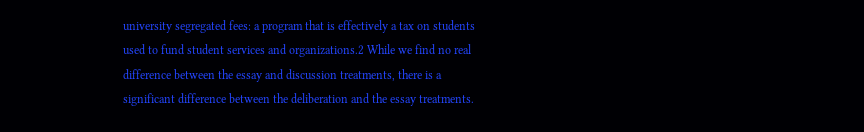university segregated fees: a program that is effectively a tax on students used to fund student services and organizations.2 While we find no real difference between the essay and discussion treatments, there is a significant difference between the deliberation and the essay treatments.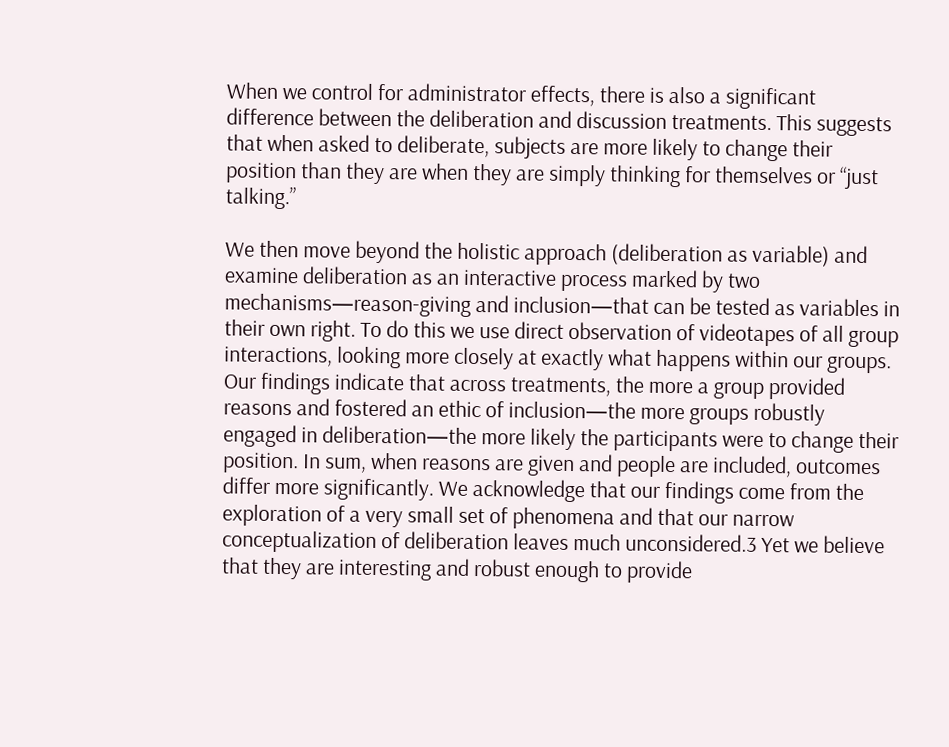When we control for administrator effects, there is also a significant difference between the deliberation and discussion treatments. This suggests that when asked to deliberate, subjects are more likely to change their position than they are when they are simply thinking for themselves or “just talking.”

We then move beyond the holistic approach (deliberation as variable) and examine deliberation as an interactive process marked by two mechanisms—reason-giving and inclusion—that can be tested as variables in their own right. To do this we use direct observation of videotapes of all group interactions, looking more closely at exactly what happens within our groups. Our findings indicate that across treatments, the more a group provided reasons and fostered an ethic of inclusion—the more groups robustly engaged in deliberation—the more likely the participants were to change their position. In sum, when reasons are given and people are included, outcomes differ more significantly. We acknowledge that our findings come from the exploration of a very small set of phenomena and that our narrow conceptualization of deliberation leaves much unconsidered.3 Yet we believe that they are interesting and robust enough to provide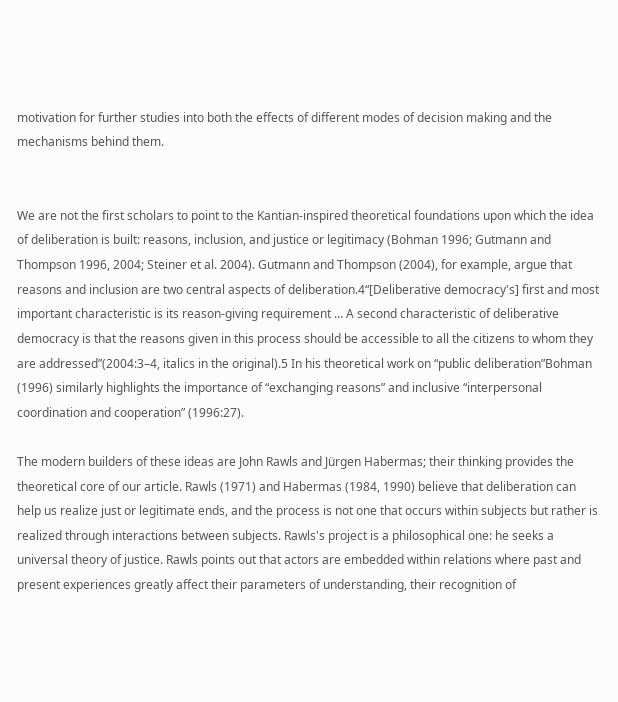motivation for further studies into both the effects of different modes of decision making and the mechanisms behind them.


We are not the first scholars to point to the Kantian-inspired theoretical foundations upon which the idea of deliberation is built: reasons, inclusion, and justice or legitimacy (Bohman 1996; Gutmann and Thompson 1996, 2004; Steiner et al. 2004). Gutmann and Thompson (2004), for example, argue that reasons and inclusion are two central aspects of deliberation.4“[Deliberative democracy's] first and most important characteristic is its reason-giving requirement … A second characteristic of deliberative democracy is that the reasons given in this process should be accessible to all the citizens to whom they are addressed”(2004:3–4, italics in the original).5 In his theoretical work on “public deliberation”Bohman (1996) similarly highlights the importance of “exchanging reasons” and inclusive “interpersonal coordination and cooperation” (1996:27).

The modern builders of these ideas are John Rawls and Jürgen Habermas; their thinking provides the theoretical core of our article. Rawls (1971) and Habermas (1984, 1990) believe that deliberation can help us realize just or legitimate ends, and the process is not one that occurs within subjects but rather is realized through interactions between subjects. Rawls's project is a philosophical one: he seeks a universal theory of justice. Rawls points out that actors are embedded within relations where past and present experiences greatly affect their parameters of understanding, their recognition of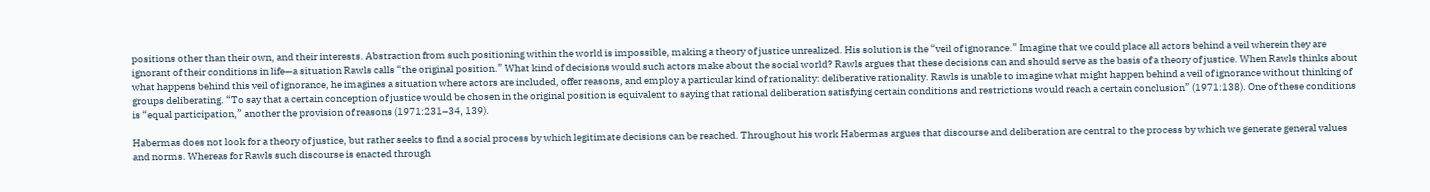positions other than their own, and their interests. Abstraction from such positioning within the world is impossible, making a theory of justice unrealized. His solution is the “veil of ignorance.” Imagine that we could place all actors behind a veil wherein they are ignorant of their conditions in life—a situation Rawls calls “the original position.” What kind of decisions would such actors make about the social world? Rawls argues that these decisions can and should serve as the basis of a theory of justice. When Rawls thinks about what happens behind this veil of ignorance, he imagines a situation where actors are included, offer reasons, and employ a particular kind of rationality: deliberative rationality. Rawls is unable to imagine what might happen behind a veil of ignorance without thinking of groups deliberating. “To say that a certain conception of justice would be chosen in the original position is equivalent to saying that rational deliberation satisfying certain conditions and restrictions would reach a certain conclusion” (1971:138). One of these conditions is “equal participation,” another the provision of reasons (1971:231–34, 139).

Habermas does not look for a theory of justice, but rather seeks to find a social process by which legitimate decisions can be reached. Throughout his work Habermas argues that discourse and deliberation are central to the process by which we generate general values and norms. Whereas for Rawls such discourse is enacted through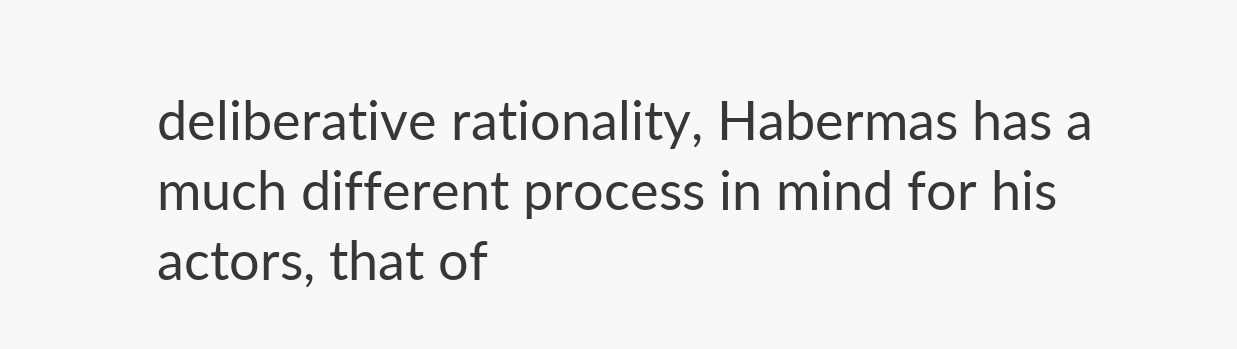deliberative rationality, Habermas has a much different process in mind for his actors, that of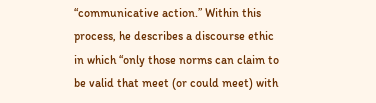“communicative action.” Within this process, he describes a discourse ethic in which “only those norms can claim to be valid that meet (or could meet) with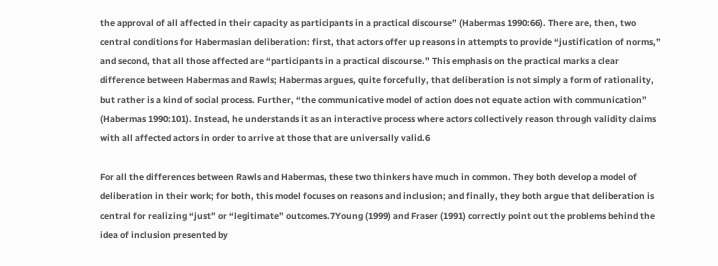the approval of all affected in their capacity as participants in a practical discourse” (Habermas 1990:66). There are, then, two central conditions for Habermasian deliberation: first, that actors offer up reasons in attempts to provide “justification of norms,” and second, that all those affected are “participants in a practical discourse.” This emphasis on the practical marks a clear difference between Habermas and Rawls; Habermas argues, quite forcefully, that deliberation is not simply a form of rationality, but rather is a kind of social process. Further, “the communicative model of action does not equate action with communication” (Habermas 1990:101). Instead, he understands it as an interactive process where actors collectively reason through validity claims with all affected actors in order to arrive at those that are universally valid.6

For all the differences between Rawls and Habermas, these two thinkers have much in common. They both develop a model of deliberation in their work; for both, this model focuses on reasons and inclusion; and finally, they both argue that deliberation is central for realizing “just” or “legitimate” outcomes.7Young (1999) and Fraser (1991) correctly point out the problems behind the idea of inclusion presented by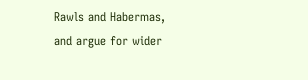Rawls and Habermas, and argue for wider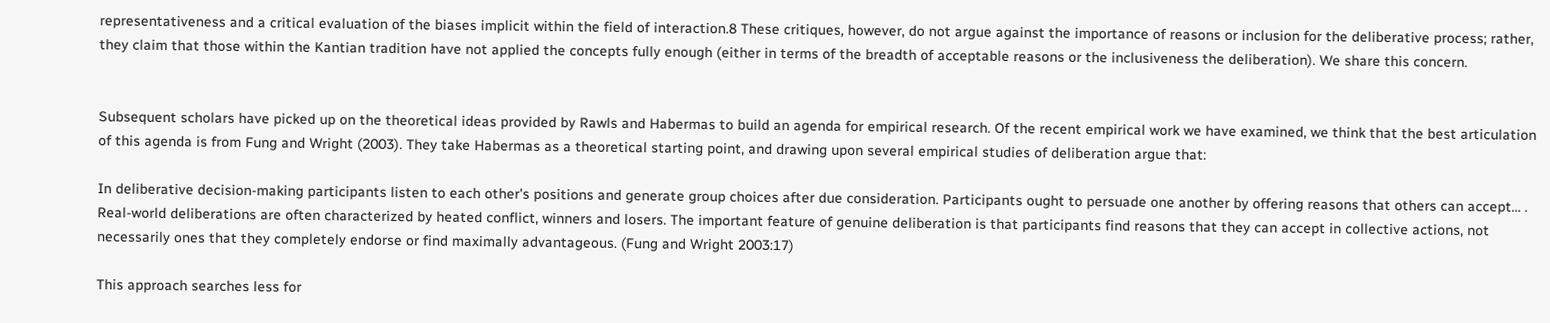representativeness and a critical evaluation of the biases implicit within the field of interaction.8 These critiques, however, do not argue against the importance of reasons or inclusion for the deliberative process; rather, they claim that those within the Kantian tradition have not applied the concepts fully enough (either in terms of the breadth of acceptable reasons or the inclusiveness the deliberation). We share this concern.


Subsequent scholars have picked up on the theoretical ideas provided by Rawls and Habermas to build an agenda for empirical research. Of the recent empirical work we have examined, we think that the best articulation of this agenda is from Fung and Wright (2003). They take Habermas as a theoretical starting point, and drawing upon several empirical studies of deliberation argue that:

In deliberative decision-making participants listen to each other's positions and generate group choices after due consideration. Participants ought to persuade one another by offering reasons that others can accept… . Real-world deliberations are often characterized by heated conflict, winners and losers. The important feature of genuine deliberation is that participants find reasons that they can accept in collective actions, not necessarily ones that they completely endorse or find maximally advantageous. (Fung and Wright 2003:17)

This approach searches less for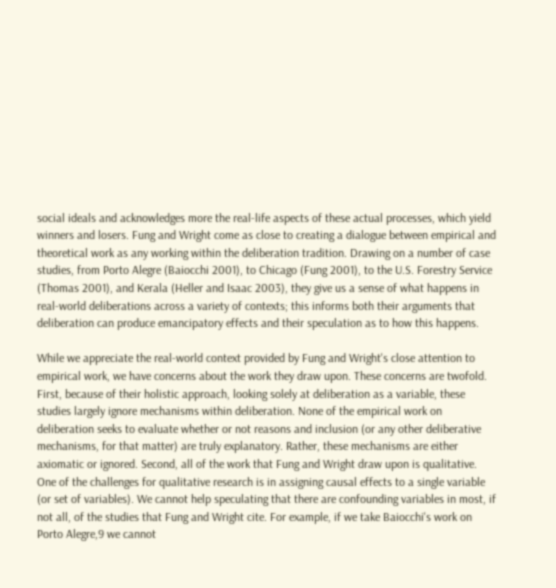social ideals and acknowledges more the real-life aspects of these actual processes, which yield winners and losers. Fung and Wright come as close to creating a dialogue between empirical and theoretical work as any working within the deliberation tradition. Drawing on a number of case studies, from Porto Alegre (Baiocchi 2001), to Chicago (Fung 2001), to the U.S. Forestry Service (Thomas 2001), and Kerala (Heller and Isaac 2003), they give us a sense of what happens in real-world deliberations across a variety of contexts; this informs both their arguments that deliberation can produce emancipatory effects and their speculation as to how this happens.

While we appreciate the real-world context provided by Fung and Wright's close attention to empirical work, we have concerns about the work they draw upon. These concerns are twofold. First, because of their holistic approach, looking solely at deliberation as a variable, these studies largely ignore mechanisms within deliberation. None of the empirical work on deliberation seeks to evaluate whether or not reasons and inclusion (or any other deliberative mechanisms, for that matter) are truly explanatory. Rather, these mechanisms are either axiomatic or ignored. Second, all of the work that Fung and Wright draw upon is qualitative. One of the challenges for qualitative research is in assigning causal effects to a single variable (or set of variables). We cannot help speculating that there are confounding variables in most, if not all, of the studies that Fung and Wright cite. For example, if we take Baiocchi's work on Porto Alegre,9 we cannot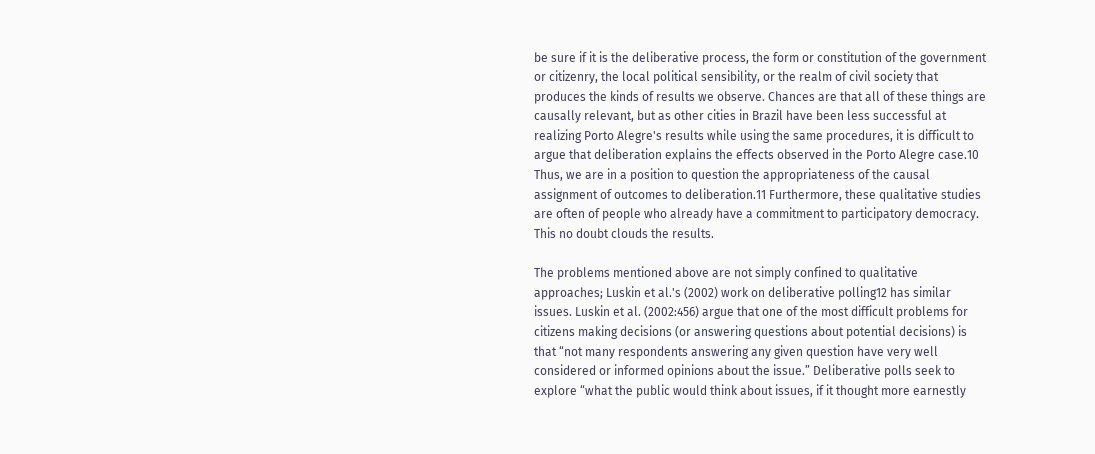be sure if it is the deliberative process, the form or constitution of the government or citizenry, the local political sensibility, or the realm of civil society that produces the kinds of results we observe. Chances are that all of these things are causally relevant, but as other cities in Brazil have been less successful at realizing Porto Alegre's results while using the same procedures, it is difficult to argue that deliberation explains the effects observed in the Porto Alegre case.10 Thus, we are in a position to question the appropriateness of the causal assignment of outcomes to deliberation.11 Furthermore, these qualitative studies are often of people who already have a commitment to participatory democracy. This no doubt clouds the results.

The problems mentioned above are not simply confined to qualitative approaches; Luskin et al.'s (2002) work on deliberative polling12 has similar issues. Luskin et al. (2002:456) argue that one of the most difficult problems for citizens making decisions (or answering questions about potential decisions) is that “not many respondents answering any given question have very well considered or informed opinions about the issue.” Deliberative polls seek to explore “what the public would think about issues, if it thought more earnestly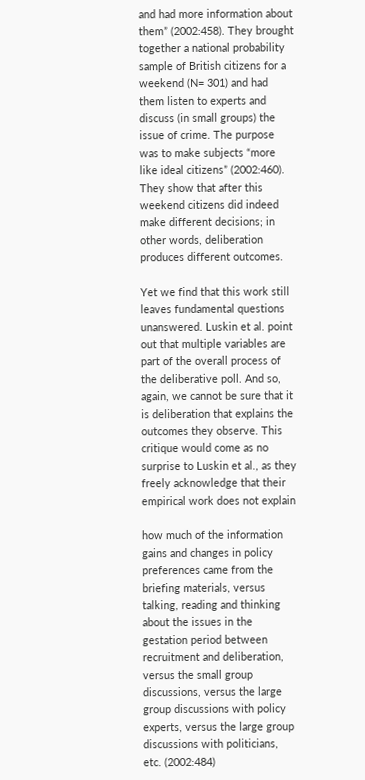and had more information about them” (2002:458). They brought together a national probability sample of British citizens for a weekend (N= 301) and had them listen to experts and discuss (in small groups) the issue of crime. The purpose was to make subjects “more like ideal citizens” (2002:460). They show that after this weekend citizens did indeed make different decisions; in other words, deliberation produces different outcomes.

Yet we find that this work still leaves fundamental questions unanswered. Luskin et al. point out that multiple variables are part of the overall process of the deliberative poll. And so, again, we cannot be sure that it is deliberation that explains the outcomes they observe. This critique would come as no surprise to Luskin et al., as they freely acknowledge that their empirical work does not explain

how much of the information gains and changes in policy preferences came from the briefing materials, versus talking, reading and thinking about the issues in the gestation period between recruitment and deliberation, versus the small group discussions, versus the large group discussions with policy experts, versus the large group discussions with politicians, etc. (2002:484)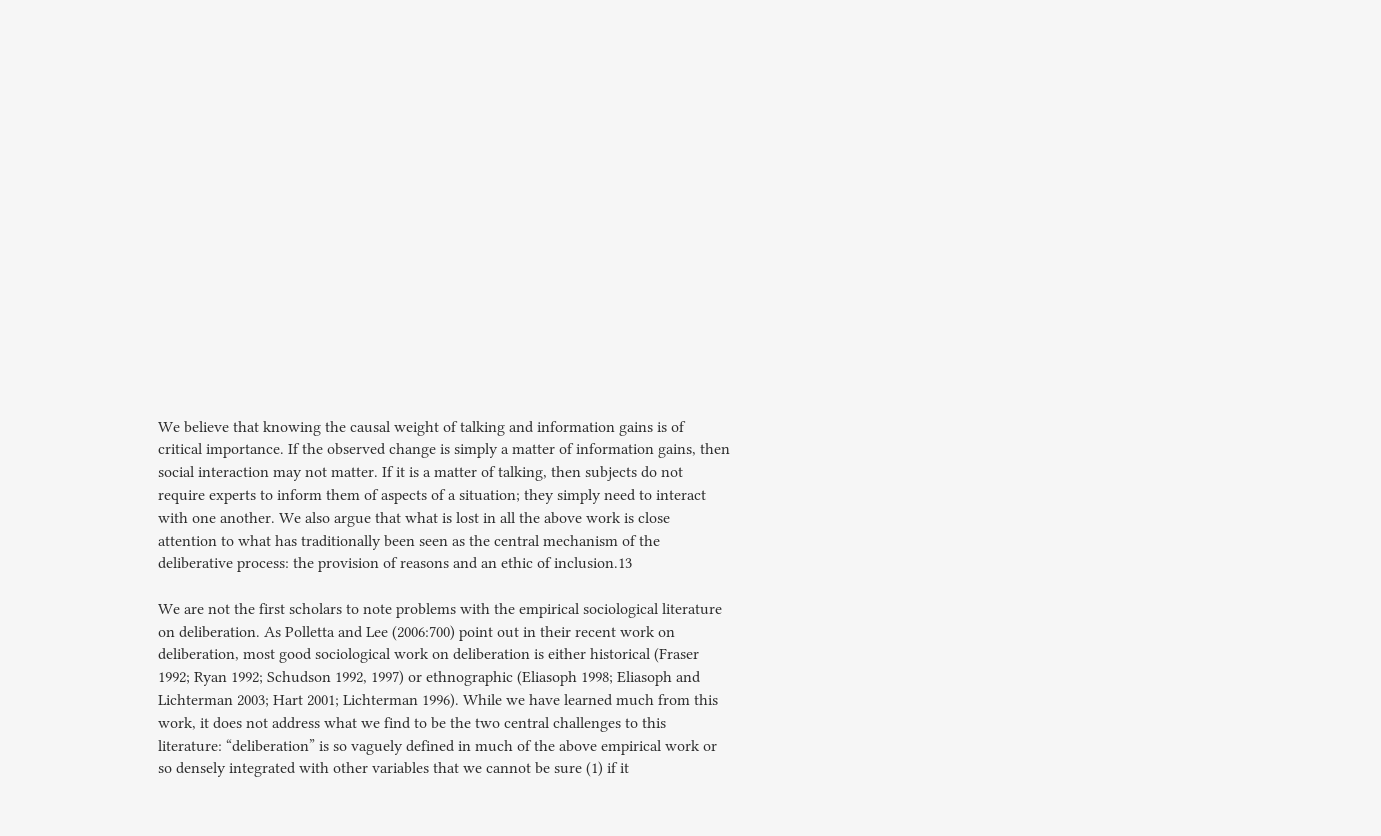We believe that knowing the causal weight of talking and information gains is of critical importance. If the observed change is simply a matter of information gains, then social interaction may not matter. If it is a matter of talking, then subjects do not require experts to inform them of aspects of a situation; they simply need to interact with one another. We also argue that what is lost in all the above work is close attention to what has traditionally been seen as the central mechanism of the deliberative process: the provision of reasons and an ethic of inclusion.13

We are not the first scholars to note problems with the empirical sociological literature on deliberation. As Polletta and Lee (2006:700) point out in their recent work on deliberation, most good sociological work on deliberation is either historical (Fraser 1992; Ryan 1992; Schudson 1992, 1997) or ethnographic (Eliasoph 1998; Eliasoph and Lichterman 2003; Hart 2001; Lichterman 1996). While we have learned much from this work, it does not address what we find to be the two central challenges to this literature: “deliberation” is so vaguely defined in much of the above empirical work or so densely integrated with other variables that we cannot be sure (1) if it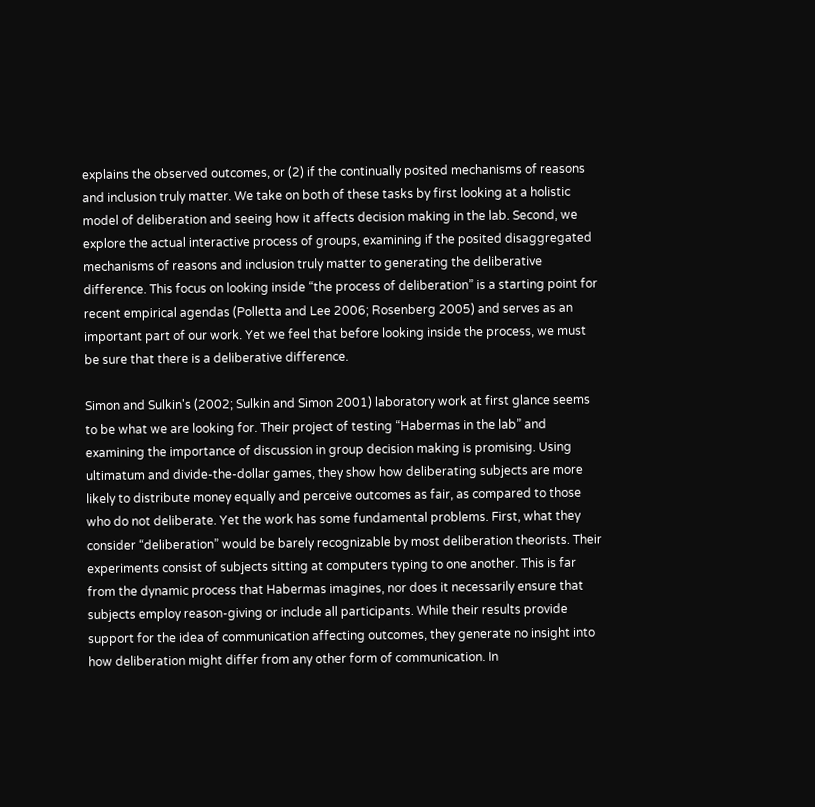explains the observed outcomes, or (2) if the continually posited mechanisms of reasons and inclusion truly matter. We take on both of these tasks by first looking at a holistic model of deliberation and seeing how it affects decision making in the lab. Second, we explore the actual interactive process of groups, examining if the posited disaggregated mechanisms of reasons and inclusion truly matter to generating the deliberative difference. This focus on looking inside “the process of deliberation” is a starting point for recent empirical agendas (Polletta and Lee 2006; Rosenberg 2005) and serves as an important part of our work. Yet we feel that before looking inside the process, we must be sure that there is a deliberative difference.

Simon and Sulkin's (2002; Sulkin and Simon 2001) laboratory work at first glance seems to be what we are looking for. Their project of testing “Habermas in the lab” and examining the importance of discussion in group decision making is promising. Using ultimatum and divide-the-dollar games, they show how deliberating subjects are more likely to distribute money equally and perceive outcomes as fair, as compared to those who do not deliberate. Yet the work has some fundamental problems. First, what they consider “deliberation” would be barely recognizable by most deliberation theorists. Their experiments consist of subjects sitting at computers typing to one another. This is far from the dynamic process that Habermas imagines, nor does it necessarily ensure that subjects employ reason-giving or include all participants. While their results provide support for the idea of communication affecting outcomes, they generate no insight into how deliberation might differ from any other form of communication. In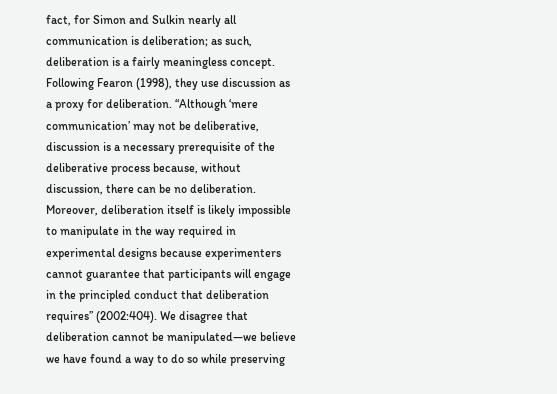fact, for Simon and Sulkin nearly all communication is deliberation; as such, deliberation is a fairly meaningless concept. Following Fearon (1998), they use discussion as a proxy for deliberation. “Although ‘mere communication’ may not be deliberative, discussion is a necessary prerequisite of the deliberative process because, without discussion, there can be no deliberation. Moreover, deliberation itself is likely impossible to manipulate in the way required in experimental designs because experimenters cannot guarantee that participants will engage in the principled conduct that deliberation requires” (2002:404). We disagree that deliberation cannot be manipulated—we believe we have found a way to do so while preserving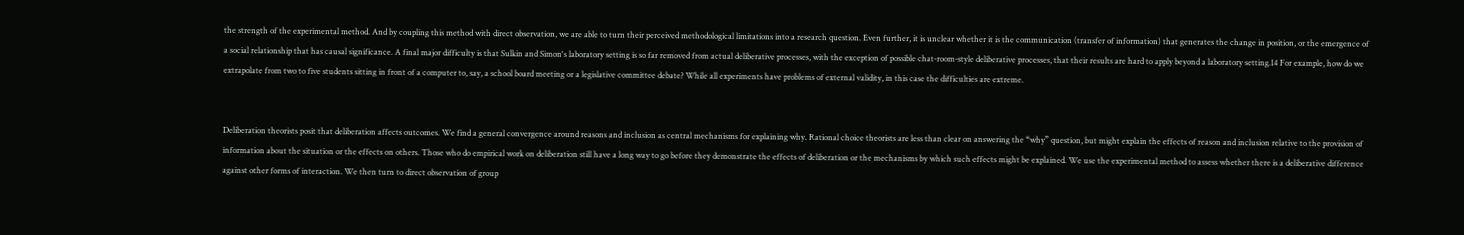the strength of the experimental method. And by coupling this method with direct observation, we are able to turn their perceived methodological limitations into a research question. Even further, it is unclear whether it is the communication (transfer of information) that generates the change in position, or the emergence of a social relationship that has causal significance. A final major difficulty is that Sulkin and Simon's laboratory setting is so far removed from actual deliberative processes, with the exception of possible chat-room-style deliberative processes, that their results are hard to apply beyond a laboratory setting.14 For example, how do we extrapolate from two to five students sitting in front of a computer to, say, a school board meeting or a legislative committee debate? While all experiments have problems of external validity, in this case the difficulties are extreme.


Deliberation theorists posit that deliberation affects outcomes. We find a general convergence around reasons and inclusion as central mechanisms for explaining why. Rational choice theorists are less than clear on answering the “why” question, but might explain the effects of reason and inclusion relative to the provision of information about the situation or the effects on others. Those who do empirical work on deliberation still have a long way to go before they demonstrate the effects of deliberation or the mechanisms by which such effects might be explained. We use the experimental method to assess whether there is a deliberative difference against other forms of interaction. We then turn to direct observation of group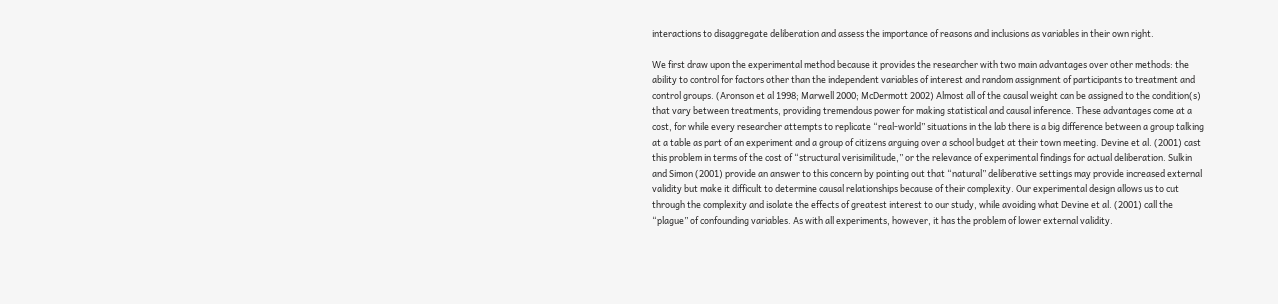interactions to disaggregate deliberation and assess the importance of reasons and inclusions as variables in their own right.

We first draw upon the experimental method because it provides the researcher with two main advantages over other methods: the ability to control for factors other than the independent variables of interest and random assignment of participants to treatment and control groups. (Aronson et al 1998; Marwell 2000; McDermott 2002) Almost all of the causal weight can be assigned to the condition(s) that vary between treatments, providing tremendous power for making statistical and causal inference. These advantages come at a cost, for while every researcher attempts to replicate “real-world” situations in the lab there is a big difference between a group talking at a table as part of an experiment and a group of citizens arguing over a school budget at their town meeting. Devine et al. (2001) cast this problem in terms of the cost of “structural verisimilitude,” or the relevance of experimental findings for actual deliberation. Sulkin and Simon (2001) provide an answer to this concern by pointing out that “natural” deliberative settings may provide increased external validity but make it difficult to determine causal relationships because of their complexity. Our experimental design allows us to cut through the complexity and isolate the effects of greatest interest to our study, while avoiding what Devine et al. (2001) call the “plague” of confounding variables. As with all experiments, however, it has the problem of lower external validity.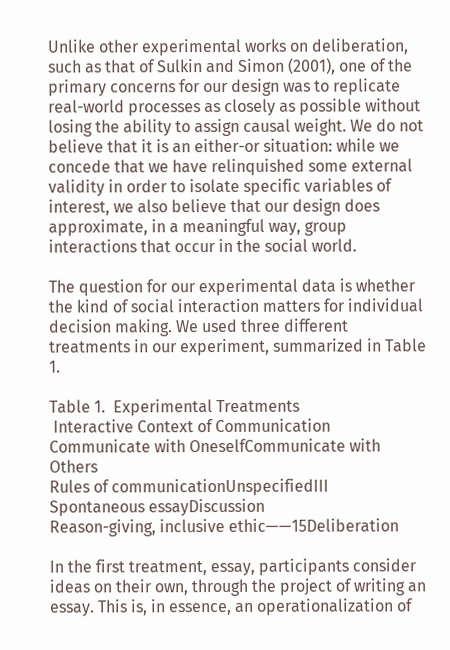Unlike other experimental works on deliberation, such as that of Sulkin and Simon (2001), one of the primary concerns for our design was to replicate real-world processes as closely as possible without losing the ability to assign causal weight. We do not believe that it is an either-or situation: while we concede that we have relinquished some external validity in order to isolate specific variables of interest, we also believe that our design does approximate, in a meaningful way, group interactions that occur in the social world.

The question for our experimental data is whether the kind of social interaction matters for individual decision making. We used three different treatments in our experiment, summarized in Table 1.

Table 1.  Experimental Treatments
 Interactive Context of Communication
Communicate with OneselfCommunicate with Others
Rules of communicationUnspecifiedIII
Spontaneous essayDiscussion
Reason-giving, inclusive ethic——15Deliberation

In the first treatment, essay, participants consider ideas on their own, through the project of writing an essay. This is, in essence, an operationalization of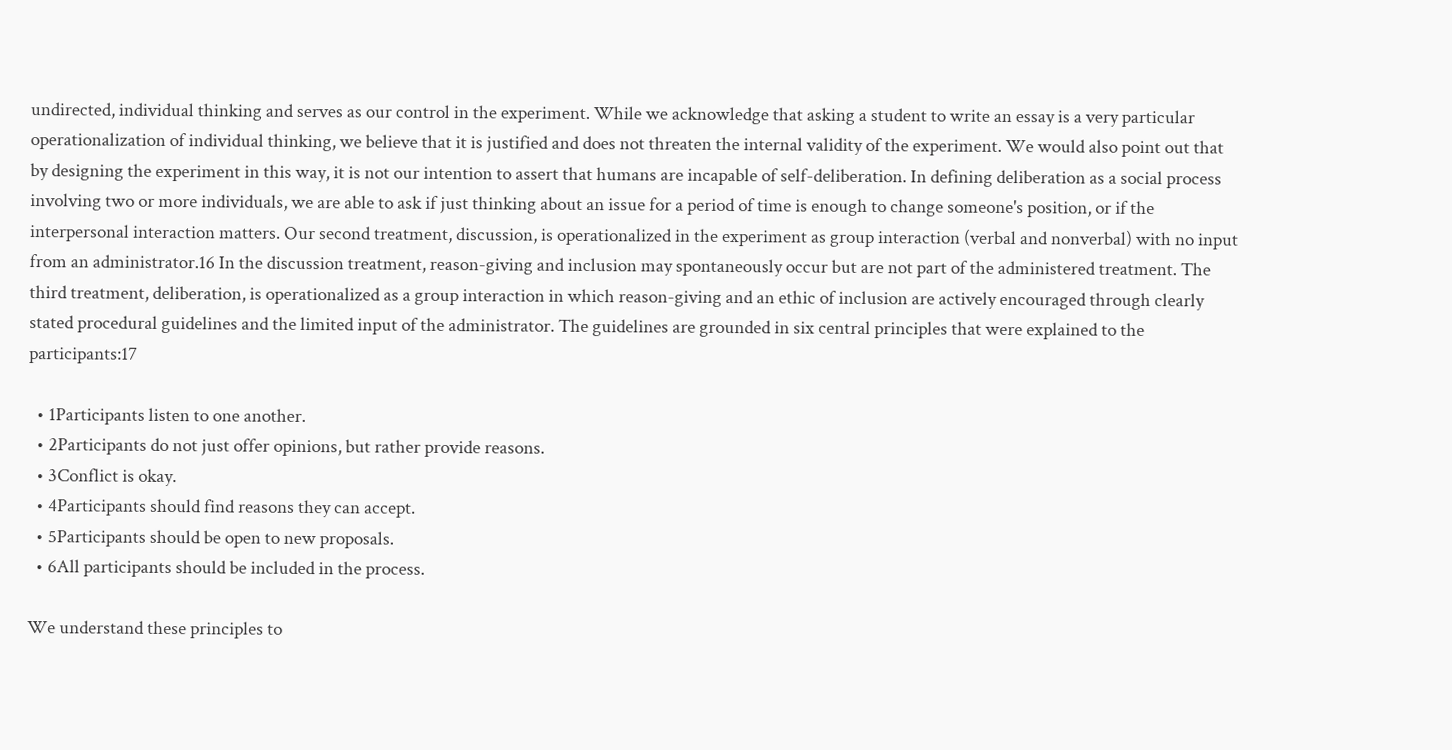undirected, individual thinking and serves as our control in the experiment. While we acknowledge that asking a student to write an essay is a very particular operationalization of individual thinking, we believe that it is justified and does not threaten the internal validity of the experiment. We would also point out that by designing the experiment in this way, it is not our intention to assert that humans are incapable of self-deliberation. In defining deliberation as a social process involving two or more individuals, we are able to ask if just thinking about an issue for a period of time is enough to change someone's position, or if the interpersonal interaction matters. Our second treatment, discussion, is operationalized in the experiment as group interaction (verbal and nonverbal) with no input from an administrator.16 In the discussion treatment, reason-giving and inclusion may spontaneously occur but are not part of the administered treatment. The third treatment, deliberation, is operationalized as a group interaction in which reason-giving and an ethic of inclusion are actively encouraged through clearly stated procedural guidelines and the limited input of the administrator. The guidelines are grounded in six central principles that were explained to the participants:17

  • 1Participants listen to one another.
  • 2Participants do not just offer opinions, but rather provide reasons.
  • 3Conflict is okay.
  • 4Participants should find reasons they can accept.
  • 5Participants should be open to new proposals.
  • 6All participants should be included in the process.

We understand these principles to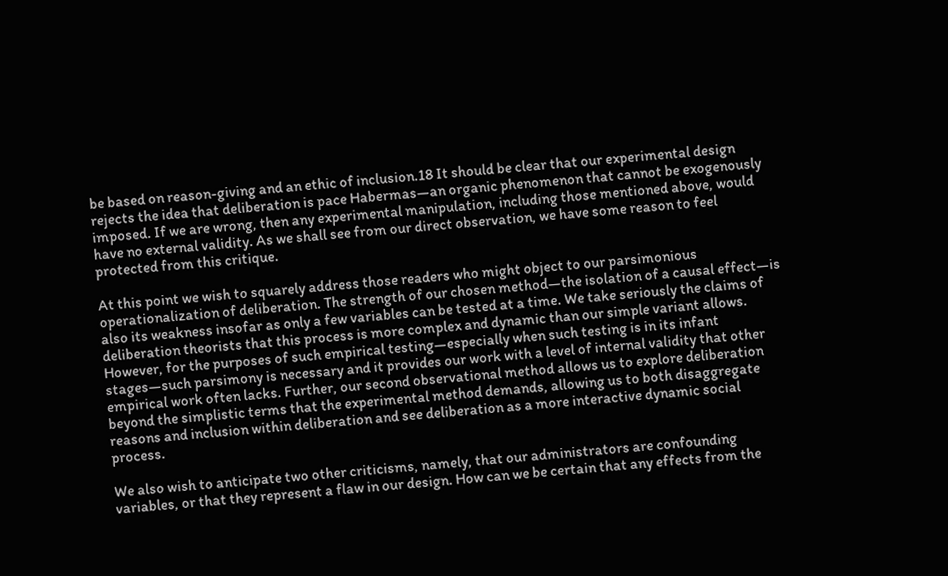be based on reason-giving and an ethic of inclusion.18 It should be clear that our experimental design rejects the idea that deliberation is pace Habermas—an organic phenomenon that cannot be exogenously imposed. If we are wrong, then any experimental manipulation, including those mentioned above, would have no external validity. As we shall see from our direct observation, we have some reason to feel protected from this critique.

At this point we wish to squarely address those readers who might object to our parsimonious operationalization of deliberation. The strength of our chosen method—the isolation of a causal effect—is also its weakness insofar as only a few variables can be tested at a time. We take seriously the claims of deliberation theorists that this process is more complex and dynamic than our simple variant allows. However, for the purposes of such empirical testing—especially when such testing is in its infant stages—such parsimony is necessary and it provides our work with a level of internal validity that other empirical work often lacks. Further, our second observational method allows us to explore deliberation beyond the simplistic terms that the experimental method demands, allowing us to both disaggregate reasons and inclusion within deliberation and see deliberation as a more interactive dynamic social process.

We also wish to anticipate two other criticisms, namely, that our administrators are confounding variables, or that they represent a flaw in our design. How can we be certain that any effects from the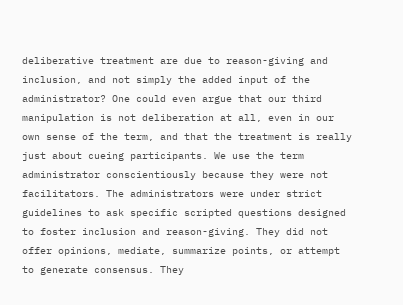deliberative treatment are due to reason-giving and inclusion, and not simply the added input of the administrator? One could even argue that our third manipulation is not deliberation at all, even in our own sense of the term, and that the treatment is really just about cueing participants. We use the term administrator conscientiously because they were not facilitators. The administrators were under strict guidelines to ask specific scripted questions designed to foster inclusion and reason-giving. They did not offer opinions, mediate, summarize points, or attempt to generate consensus. They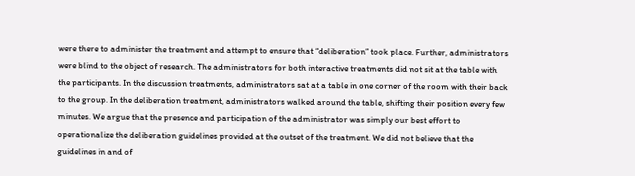were there to administer the treatment and attempt to ensure that “deliberation” took place. Further, administrators were blind to the object of research. The administrators for both interactive treatments did not sit at the table with the participants. In the discussion treatments, administrators sat at a table in one corner of the room with their back to the group. In the deliberation treatment, administrators walked around the table, shifting their position every few minutes. We argue that the presence and participation of the administrator was simply our best effort to operationalize the deliberation guidelines provided at the outset of the treatment. We did not believe that the guidelines in and of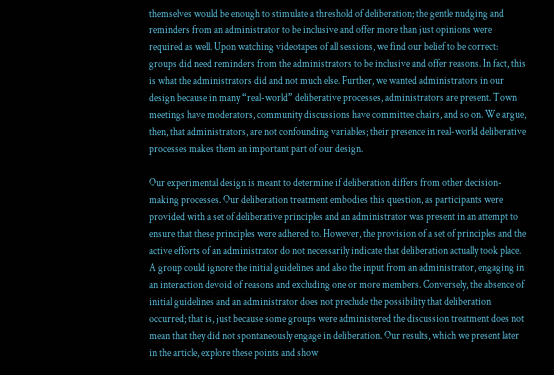themselves would be enough to stimulate a threshold of deliberation; the gentle nudging and reminders from an administrator to be inclusive and offer more than just opinions were required as well. Upon watching videotapes of all sessions, we find our belief to be correct: groups did need reminders from the administrators to be inclusive and offer reasons. In fact, this is what the administrators did and not much else. Further, we wanted administrators in our design because in many “real-world” deliberative processes, administrators are present. Town meetings have moderators, community discussions have committee chairs, and so on. We argue, then, that administrators, are not confounding variables; their presence in real-world deliberative processes makes them an important part of our design.

Our experimental design is meant to determine if deliberation differs from other decision-making processes. Our deliberation treatment embodies this question, as participants were provided with a set of deliberative principles and an administrator was present in an attempt to ensure that these principles were adhered to. However, the provision of a set of principles and the active efforts of an administrator do not necessarily indicate that deliberation actually took place. A group could ignore the initial guidelines and also the input from an administrator, engaging in an interaction devoid of reasons and excluding one or more members. Conversely, the absence of initial guidelines and an administrator does not preclude the possibility that deliberation occurred; that is, just because some groups were administered the discussion treatment does not mean that they did not spontaneously engage in deliberation. Our results, which we present later in the article, explore these points and show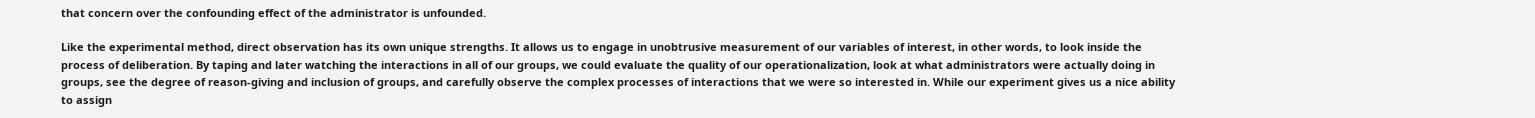that concern over the confounding effect of the administrator is unfounded.

Like the experimental method, direct observation has its own unique strengths. It allows us to engage in unobtrusive measurement of our variables of interest, in other words, to look inside the process of deliberation. By taping and later watching the interactions in all of our groups, we could evaluate the quality of our operationalization, look at what administrators were actually doing in groups, see the degree of reason-giving and inclusion of groups, and carefully observe the complex processes of interactions that we were so interested in. While our experiment gives us a nice ability to assign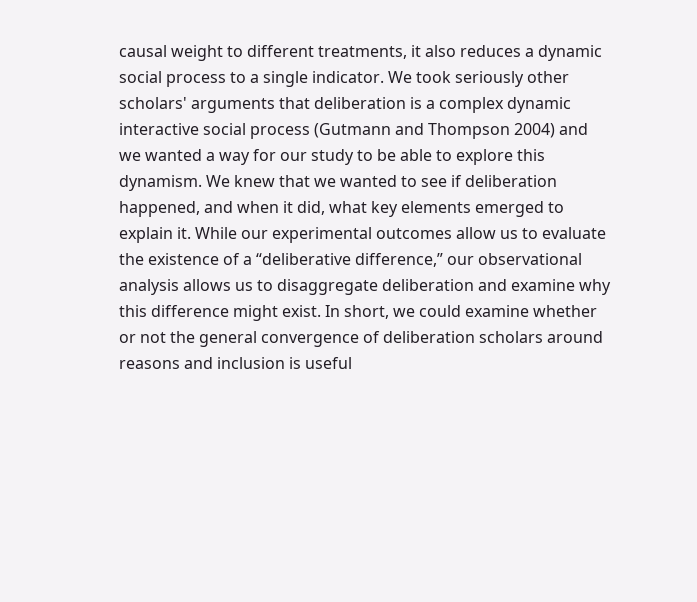causal weight to different treatments, it also reduces a dynamic social process to a single indicator. We took seriously other scholars' arguments that deliberation is a complex dynamic interactive social process (Gutmann and Thompson 2004) and we wanted a way for our study to be able to explore this dynamism. We knew that we wanted to see if deliberation happened, and when it did, what key elements emerged to explain it. While our experimental outcomes allow us to evaluate the existence of a “deliberative difference,” our observational analysis allows us to disaggregate deliberation and examine why this difference might exist. In short, we could examine whether or not the general convergence of deliberation scholars around reasons and inclusion is useful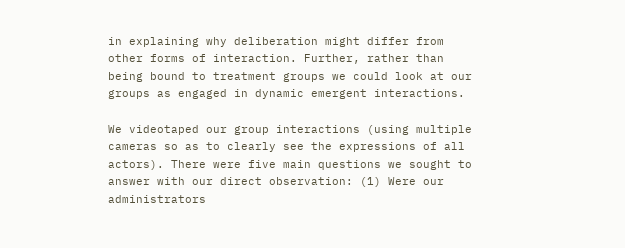in explaining why deliberation might differ from other forms of interaction. Further, rather than being bound to treatment groups we could look at our groups as engaged in dynamic emergent interactions.

We videotaped our group interactions (using multiple cameras so as to clearly see the expressions of all actors). There were five main questions we sought to answer with our direct observation: (1) Were our administrators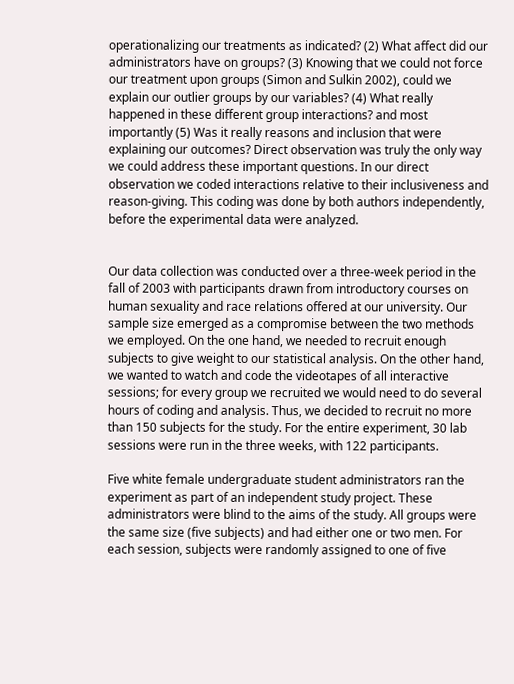operationalizing our treatments as indicated? (2) What affect did our administrators have on groups? (3) Knowing that we could not force our treatment upon groups (Simon and Sulkin 2002), could we explain our outlier groups by our variables? (4) What really happened in these different group interactions? and most importantly (5) Was it really reasons and inclusion that were explaining our outcomes? Direct observation was truly the only way we could address these important questions. In our direct observation we coded interactions relative to their inclusiveness and reason-giving. This coding was done by both authors independently, before the experimental data were analyzed.


Our data collection was conducted over a three-week period in the fall of 2003 with participants drawn from introductory courses on human sexuality and race relations offered at our university. Our sample size emerged as a compromise between the two methods we employed. On the one hand, we needed to recruit enough subjects to give weight to our statistical analysis. On the other hand, we wanted to watch and code the videotapes of all interactive sessions; for every group we recruited we would need to do several hours of coding and analysis. Thus, we decided to recruit no more than 150 subjects for the study. For the entire experiment, 30 lab sessions were run in the three weeks, with 122 participants.

Five white female undergraduate student administrators ran the experiment as part of an independent study project. These administrators were blind to the aims of the study. All groups were the same size (five subjects) and had either one or two men. For each session, subjects were randomly assigned to one of five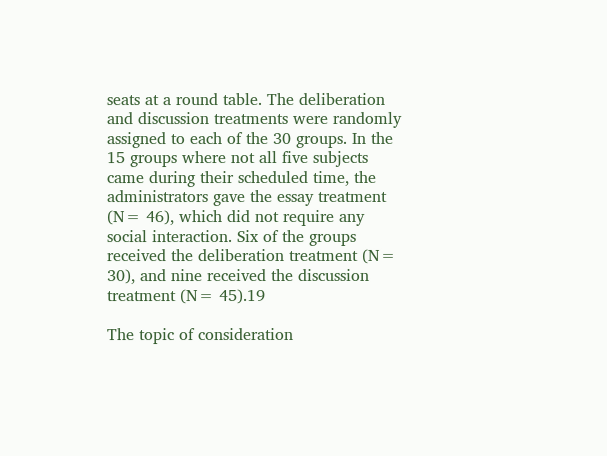seats at a round table. The deliberation and discussion treatments were randomly assigned to each of the 30 groups. In the 15 groups where not all five subjects came during their scheduled time, the administrators gave the essay treatment (N= 46), which did not require any social interaction. Six of the groups received the deliberation treatment (N= 30), and nine received the discussion treatment (N= 45).19

The topic of consideration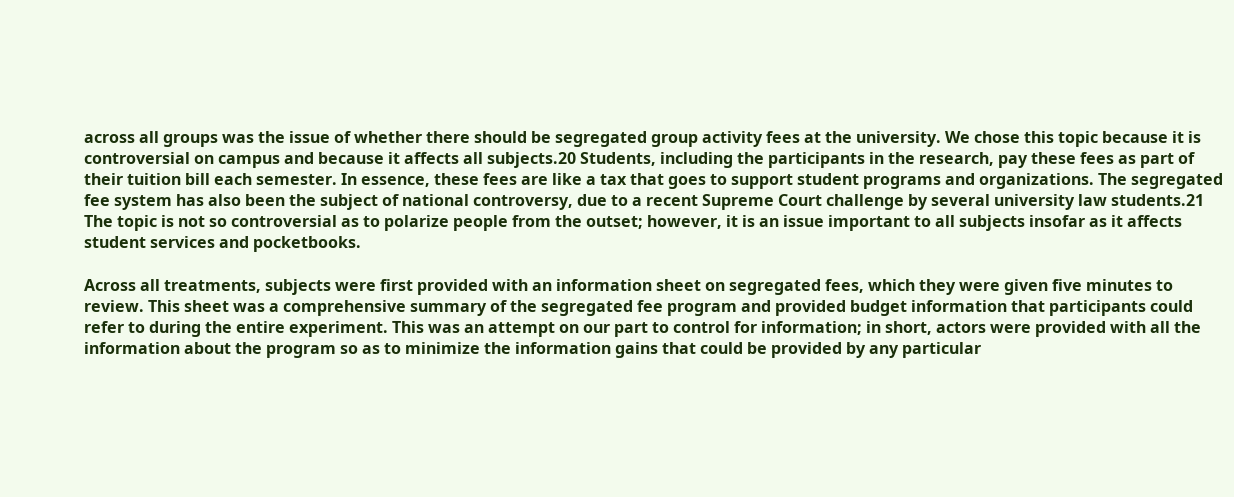across all groups was the issue of whether there should be segregated group activity fees at the university. We chose this topic because it is controversial on campus and because it affects all subjects.20 Students, including the participants in the research, pay these fees as part of their tuition bill each semester. In essence, these fees are like a tax that goes to support student programs and organizations. The segregated fee system has also been the subject of national controversy, due to a recent Supreme Court challenge by several university law students.21 The topic is not so controversial as to polarize people from the outset; however, it is an issue important to all subjects insofar as it affects student services and pocketbooks.

Across all treatments, subjects were first provided with an information sheet on segregated fees, which they were given five minutes to review. This sheet was a comprehensive summary of the segregated fee program and provided budget information that participants could refer to during the entire experiment. This was an attempt on our part to control for information; in short, actors were provided with all the information about the program so as to minimize the information gains that could be provided by any particular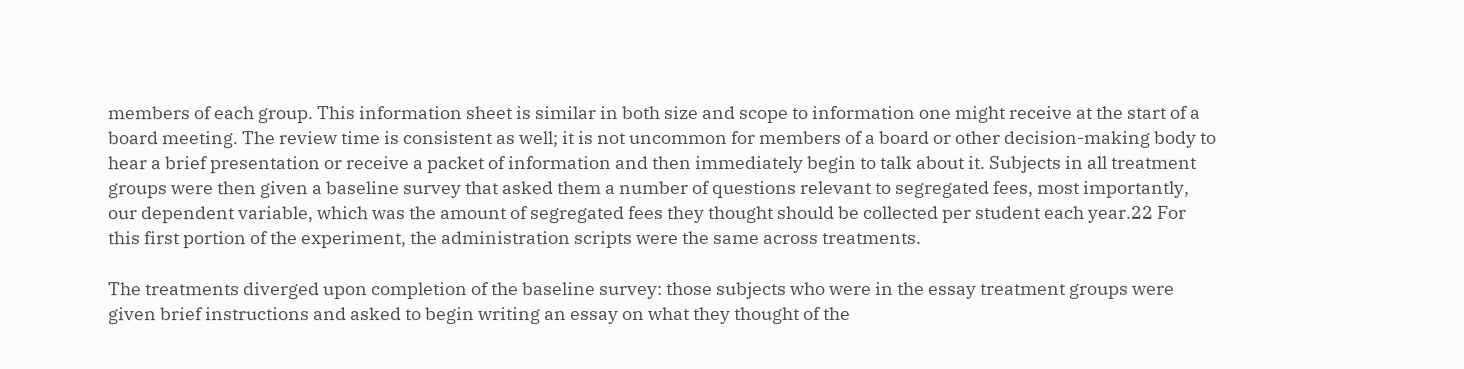members of each group. This information sheet is similar in both size and scope to information one might receive at the start of a board meeting. The review time is consistent as well; it is not uncommon for members of a board or other decision-making body to hear a brief presentation or receive a packet of information and then immediately begin to talk about it. Subjects in all treatment groups were then given a baseline survey that asked them a number of questions relevant to segregated fees, most importantly, our dependent variable, which was the amount of segregated fees they thought should be collected per student each year.22 For this first portion of the experiment, the administration scripts were the same across treatments.

The treatments diverged upon completion of the baseline survey: those subjects who were in the essay treatment groups were given brief instructions and asked to begin writing an essay on what they thought of the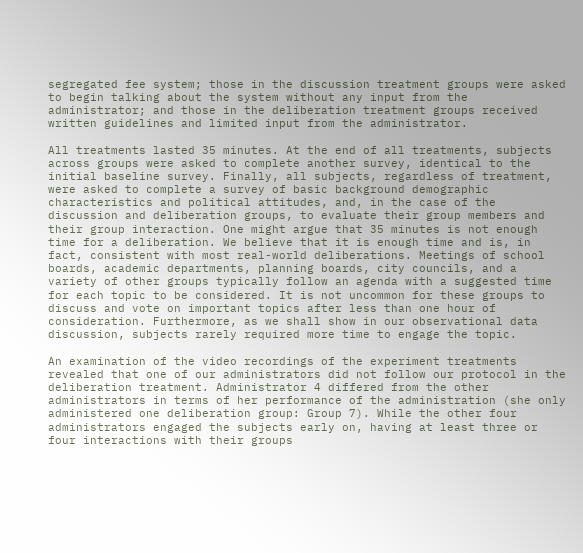segregated fee system; those in the discussion treatment groups were asked to begin talking about the system without any input from the administrator; and those in the deliberation treatment groups received written guidelines and limited input from the administrator.

All treatments lasted 35 minutes. At the end of all treatments, subjects across groups were asked to complete another survey, identical to the initial baseline survey. Finally, all subjects, regardless of treatment, were asked to complete a survey of basic background demographic characteristics and political attitudes, and, in the case of the discussion and deliberation groups, to evaluate their group members and their group interaction. One might argue that 35 minutes is not enough time for a deliberation. We believe that it is enough time and is, in fact, consistent with most real-world deliberations. Meetings of school boards, academic departments, planning boards, city councils, and a variety of other groups typically follow an agenda with a suggested time for each topic to be considered. It is not uncommon for these groups to discuss and vote on important topics after less than one hour of consideration. Furthermore, as we shall show in our observational data discussion, subjects rarely required more time to engage the topic.

An examination of the video recordings of the experiment treatments revealed that one of our administrators did not follow our protocol in the deliberation treatment. Administrator 4 differed from the other administrators in terms of her performance of the administration (she only administered one deliberation group: Group 7). While the other four administrators engaged the subjects early on, having at least three or four interactions with their groups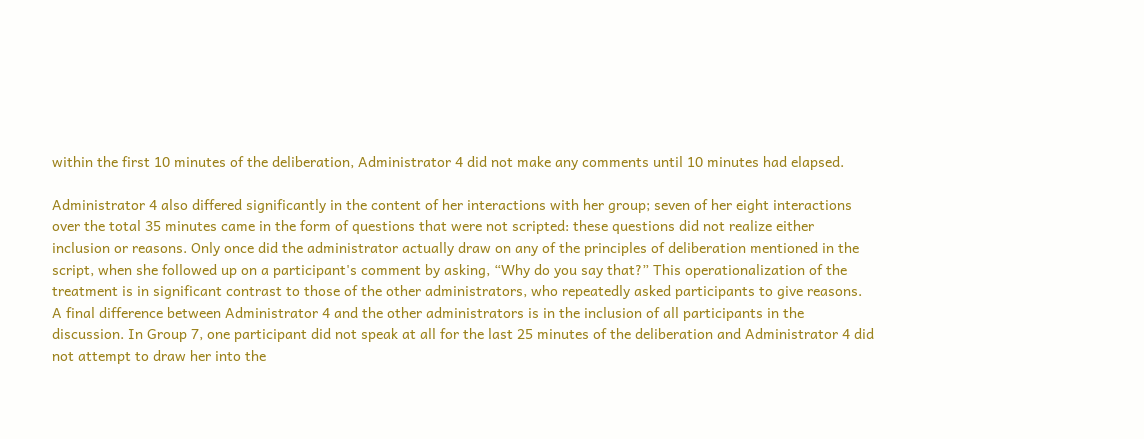within the first 10 minutes of the deliberation, Administrator 4 did not make any comments until 10 minutes had elapsed.

Administrator 4 also differed significantly in the content of her interactions with her group; seven of her eight interactions over the total 35 minutes came in the form of questions that were not scripted: these questions did not realize either inclusion or reasons. Only once did the administrator actually draw on any of the principles of deliberation mentioned in the script, when she followed up on a participant's comment by asking, “Why do you say that?” This operationalization of the treatment is in significant contrast to those of the other administrators, who repeatedly asked participants to give reasons. A final difference between Administrator 4 and the other administrators is in the inclusion of all participants in the discussion. In Group 7, one participant did not speak at all for the last 25 minutes of the deliberation and Administrator 4 did not attempt to draw her into the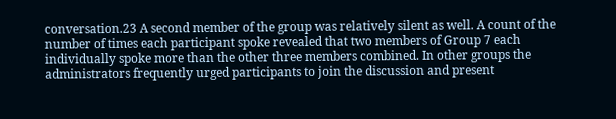conversation.23 A second member of the group was relatively silent as well. A count of the number of times each participant spoke revealed that two members of Group 7 each individually spoke more than the other three members combined. In other groups the administrators frequently urged participants to join the discussion and present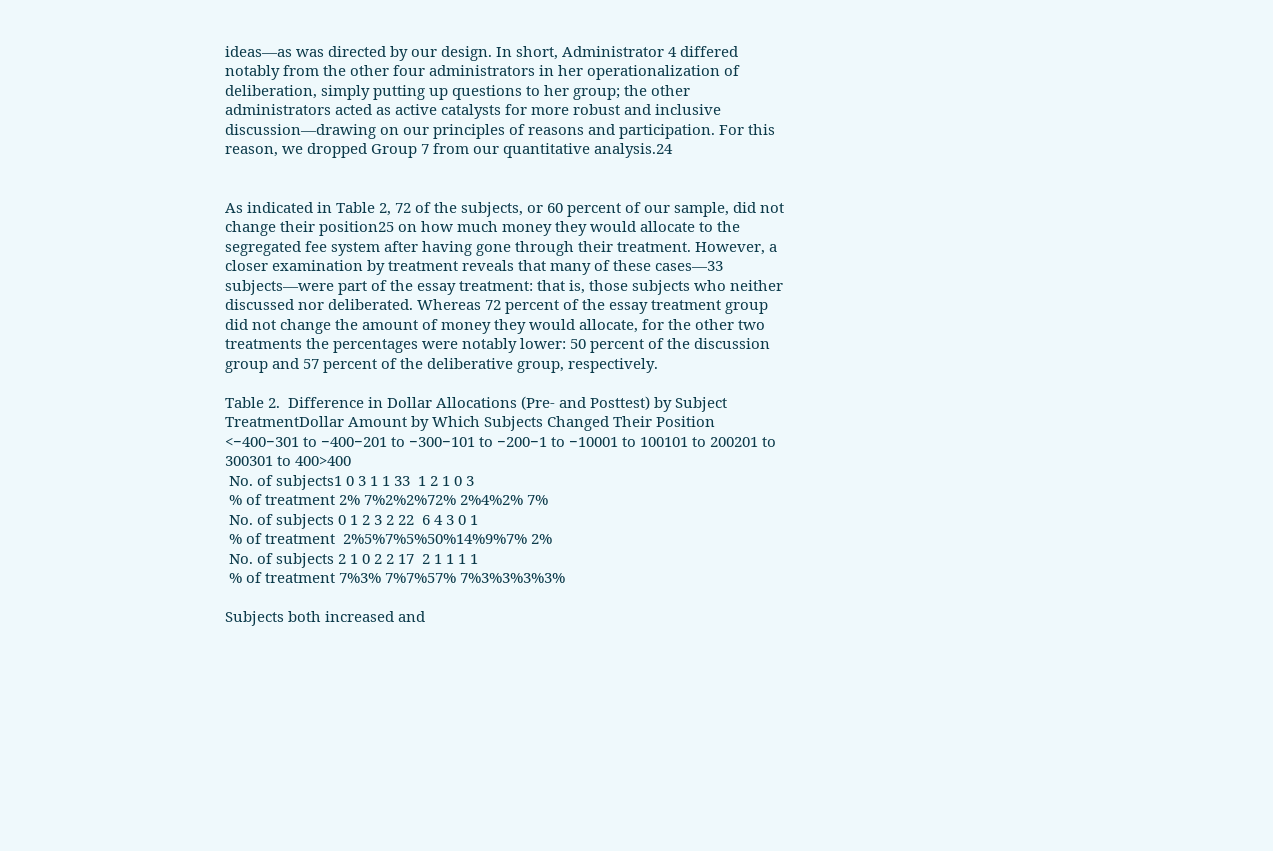ideas—as was directed by our design. In short, Administrator 4 differed notably from the other four administrators in her operationalization of deliberation, simply putting up questions to her group; the other administrators acted as active catalysts for more robust and inclusive discussion—drawing on our principles of reasons and participation. For this reason, we dropped Group 7 from our quantitative analysis.24


As indicated in Table 2, 72 of the subjects, or 60 percent of our sample, did not change their position25 on how much money they would allocate to the segregated fee system after having gone through their treatment. However, a closer examination by treatment reveals that many of these cases—33 subjects—were part of the essay treatment: that is, those subjects who neither discussed nor deliberated. Whereas 72 percent of the essay treatment group did not change the amount of money they would allocate, for the other two treatments the percentages were notably lower: 50 percent of the discussion group and 57 percent of the deliberative group, respectively.

Table 2.  Difference in Dollar Allocations (Pre- and Posttest) by Subject
TreatmentDollar Amount by Which Subjects Changed Their Position
<−400−301 to −400−201 to −300−101 to −200−1 to −10001 to 100101 to 200201 to 300301 to 400>400
 No. of subjects1 0 3 1 1 33  1 2 1 0 3
 % of treatment 2% 7%2%2%72% 2%4%2% 7%
 No. of subjects 0 1 2 3 2 22  6 4 3 0 1
 % of treatment  2%5%7%5%50%14%9%7% 2%
 No. of subjects 2 1 0 2 2 17  2 1 1 1 1
 % of treatment 7%3% 7%7%57% 7%3%3%3%3%

Subjects both increased and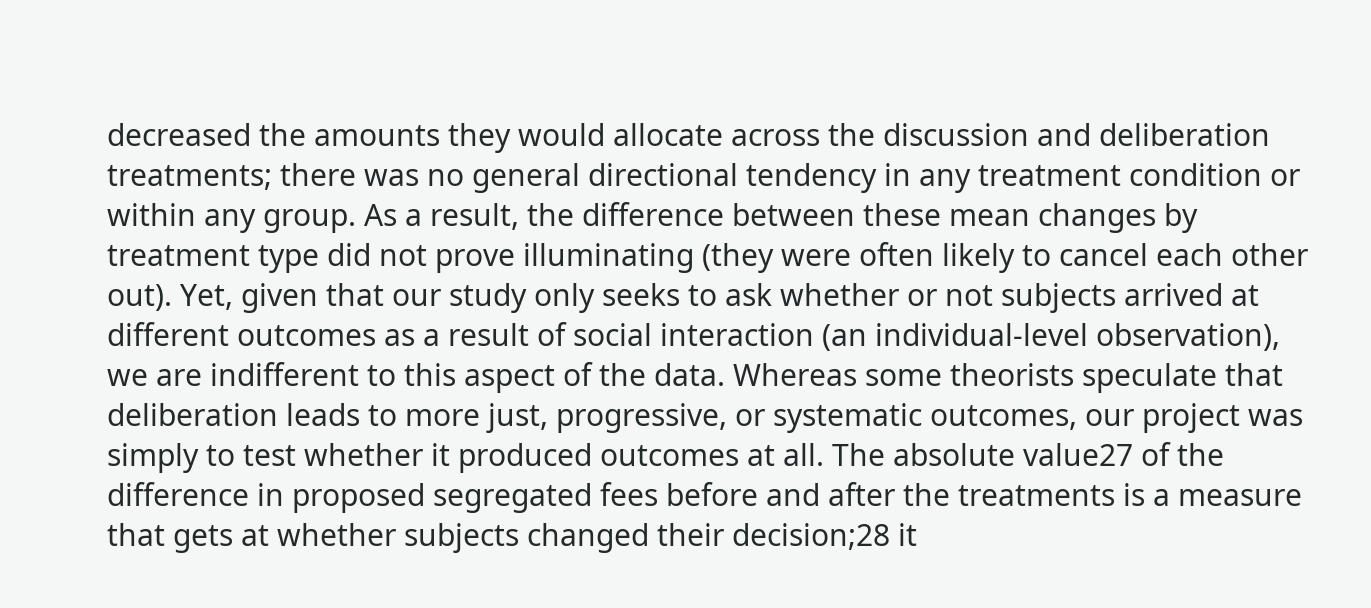decreased the amounts they would allocate across the discussion and deliberation treatments; there was no general directional tendency in any treatment condition or within any group. As a result, the difference between these mean changes by treatment type did not prove illuminating (they were often likely to cancel each other out). Yet, given that our study only seeks to ask whether or not subjects arrived at different outcomes as a result of social interaction (an individual-level observation), we are indifferent to this aspect of the data. Whereas some theorists speculate that deliberation leads to more just, progressive, or systematic outcomes, our project was simply to test whether it produced outcomes at all. The absolute value27 of the difference in proposed segregated fees before and after the treatments is a measure that gets at whether subjects changed their decision;28 it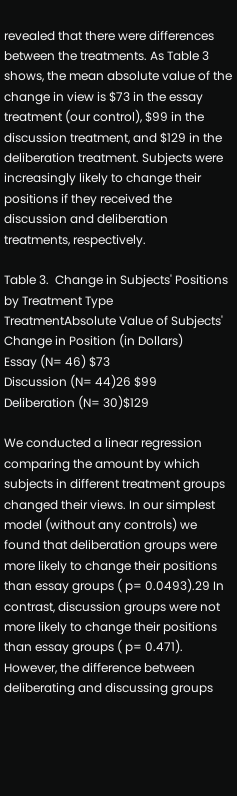revealed that there were differences between the treatments. As Table 3 shows, the mean absolute value of the change in view is $73 in the essay treatment (our control), $99 in the discussion treatment, and $129 in the deliberation treatment. Subjects were increasingly likely to change their positions if they received the discussion and deliberation treatments, respectively.

Table 3.  Change in Subjects' Positions by Treatment Type
TreatmentAbsolute Value of Subjects' Change in Position (in Dollars)
Essay (N= 46) $73
Discussion (N= 44)26 $99
Deliberation (N= 30)$129

We conducted a linear regression comparing the amount by which subjects in different treatment groups changed their views. In our simplest model (without any controls) we found that deliberation groups were more likely to change their positions than essay groups ( p= 0.0493).29 In contrast, discussion groups were not more likely to change their positions than essay groups ( p= 0.471). However, the difference between deliberating and discussing groups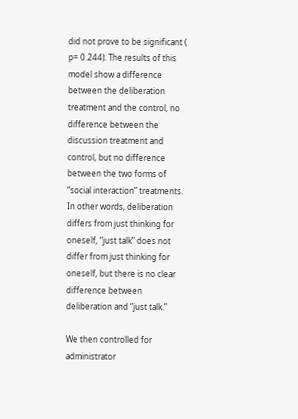did not prove to be significant ( p= 0.244). The results of this model show a difference between the deliberation treatment and the control, no difference between the discussion treatment and control, but no difference between the two forms of “social interaction” treatments. In other words, deliberation differs from just thinking for oneself, “just talk” does not differ from just thinking for oneself, but there is no clear difference between deliberation and “just talk.”

We then controlled for administrator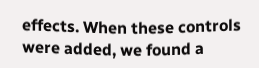effects. When these controls were added, we found a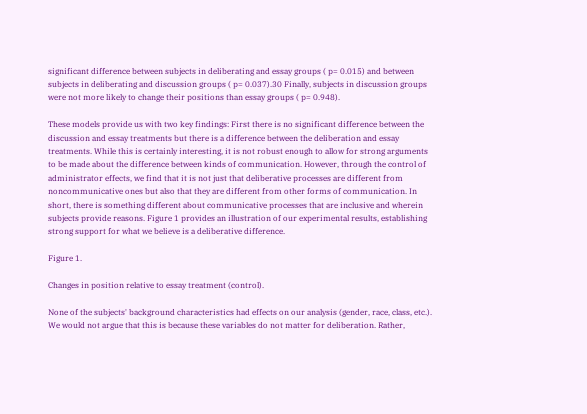significant difference between subjects in deliberating and essay groups ( p= 0.015) and between subjects in deliberating and discussion groups ( p= 0.037).30 Finally, subjects in discussion groups were not more likely to change their positions than essay groups ( p= 0.948).

These models provide us with two key findings: First there is no significant difference between the discussion and essay treatments but there is a difference between the deliberation and essay treatments. While this is certainly interesting, it is not robust enough to allow for strong arguments to be made about the difference between kinds of communication. However, through the control of administrator effects, we find that it is not just that deliberative processes are different from noncommunicative ones but also that they are different from other forms of communication. In short, there is something different about communicative processes that are inclusive and wherein subjects provide reasons. Figure 1 provides an illustration of our experimental results, establishing strong support for what we believe is a deliberative difference.

Figure 1.

Changes in position relative to essay treatment (control).

None of the subjects' background characteristics had effects on our analysis (gender, race, class, etc.). We would not argue that this is because these variables do not matter for deliberation. Rather,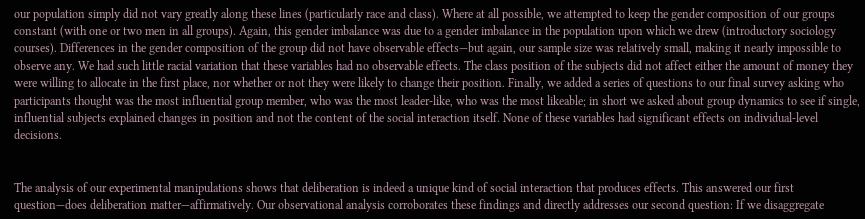our population simply did not vary greatly along these lines (particularly race and class). Where at all possible, we attempted to keep the gender composition of our groups constant (with one or two men in all groups). Again, this gender imbalance was due to a gender imbalance in the population upon which we drew (introductory sociology courses). Differences in the gender composition of the group did not have observable effects—but again, our sample size was relatively small, making it nearly impossible to observe any. We had such little racial variation that these variables had no observable effects. The class position of the subjects did not affect either the amount of money they were willing to allocate in the first place, nor whether or not they were likely to change their position. Finally, we added a series of questions to our final survey asking who participants thought was the most influential group member, who was the most leader-like, who was the most likeable; in short we asked about group dynamics to see if single, influential subjects explained changes in position and not the content of the social interaction itself. None of these variables had significant effects on individual-level decisions.


The analysis of our experimental manipulations shows that deliberation is indeed a unique kind of social interaction that produces effects. This answered our first question—does deliberation matter—affirmatively. Our observational analysis corroborates these findings and directly addresses our second question: If we disaggregate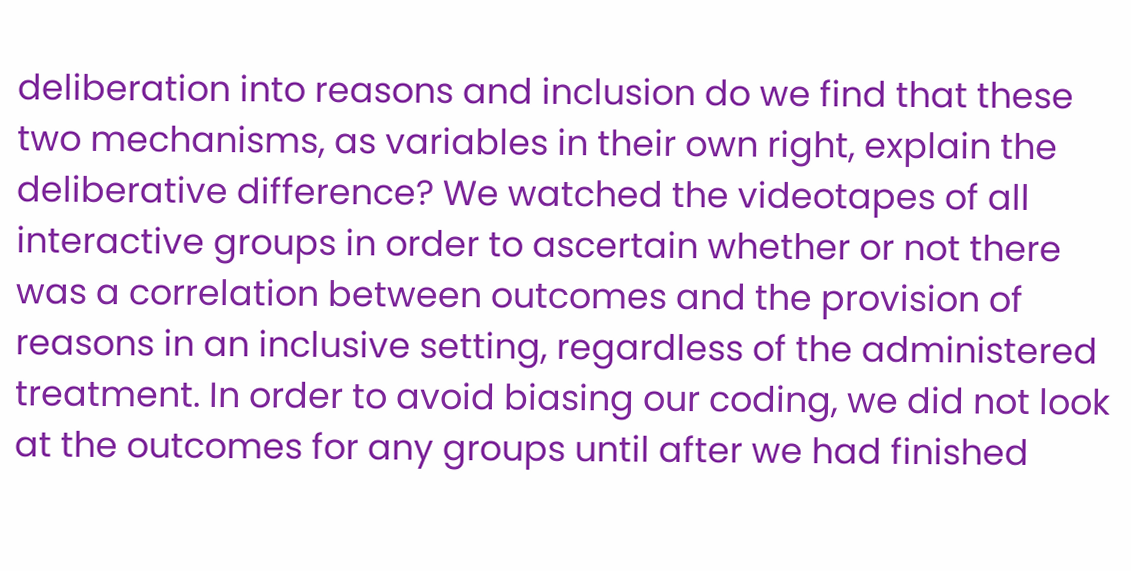deliberation into reasons and inclusion do we find that these two mechanisms, as variables in their own right, explain the deliberative difference? We watched the videotapes of all interactive groups in order to ascertain whether or not there was a correlation between outcomes and the provision of reasons in an inclusive setting, regardless of the administered treatment. In order to avoid biasing our coding, we did not look at the outcomes for any groups until after we had finished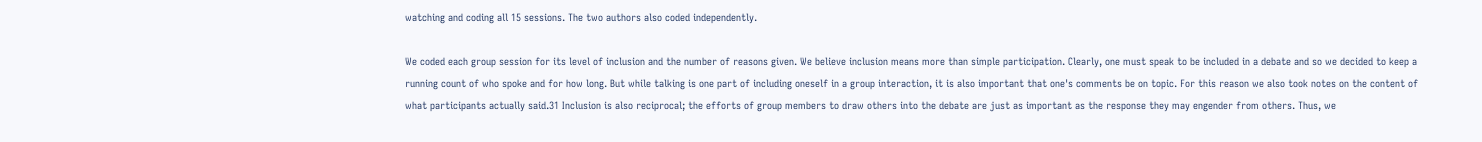watching and coding all 15 sessions. The two authors also coded independently.

We coded each group session for its level of inclusion and the number of reasons given. We believe inclusion means more than simple participation. Clearly, one must speak to be included in a debate and so we decided to keep a running count of who spoke and for how long. But while talking is one part of including oneself in a group interaction, it is also important that one's comments be on topic. For this reason we also took notes on the content of what participants actually said.31 Inclusion is also reciprocal; the efforts of group members to draw others into the debate are just as important as the response they may engender from others. Thus, we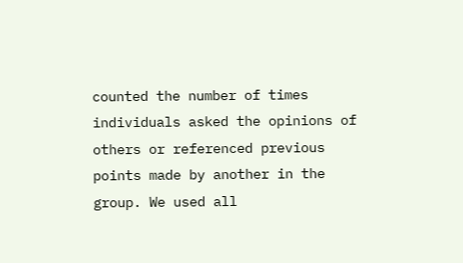counted the number of times individuals asked the opinions of others or referenced previous points made by another in the group. We used all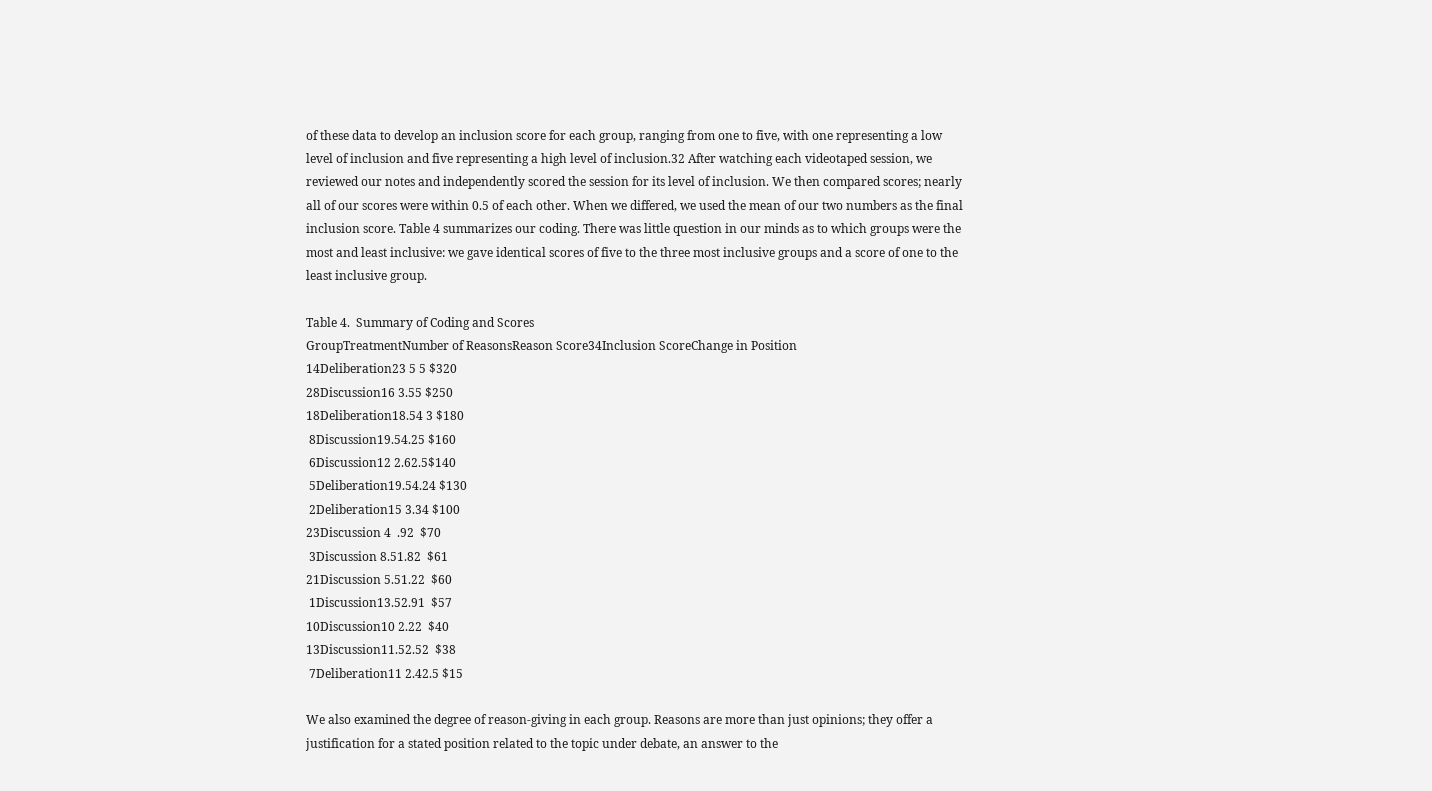of these data to develop an inclusion score for each group, ranging from one to five, with one representing a low level of inclusion and five representing a high level of inclusion.32 After watching each videotaped session, we reviewed our notes and independently scored the session for its level of inclusion. We then compared scores; nearly all of our scores were within 0.5 of each other. When we differed, we used the mean of our two numbers as the final inclusion score. Table 4 summarizes our coding. There was little question in our minds as to which groups were the most and least inclusive: we gave identical scores of five to the three most inclusive groups and a score of one to the least inclusive group.

Table 4.  Summary of Coding and Scores
GroupTreatmentNumber of ReasonsReason Score34Inclusion ScoreChange in Position
14Deliberation23 5 5 $320
28Discussion16 3.55 $250
18Deliberation18.54 3 $180
 8Discussion19.54.25 $160
 6Discussion12 2.62.5$140
 5Deliberation19.54.24 $130
 2Deliberation15 3.34 $100
23Discussion 4  .92  $70
 3Discussion 8.51.82  $61
21Discussion 5.51.22  $60
 1Discussion13.52.91  $57
10Discussion10 2.22  $40
13Discussion11.52.52  $38
 7Deliberation11 2.42.5 $15

We also examined the degree of reason-giving in each group. Reasons are more than just opinions; they offer a justification for a stated position related to the topic under debate, an answer to the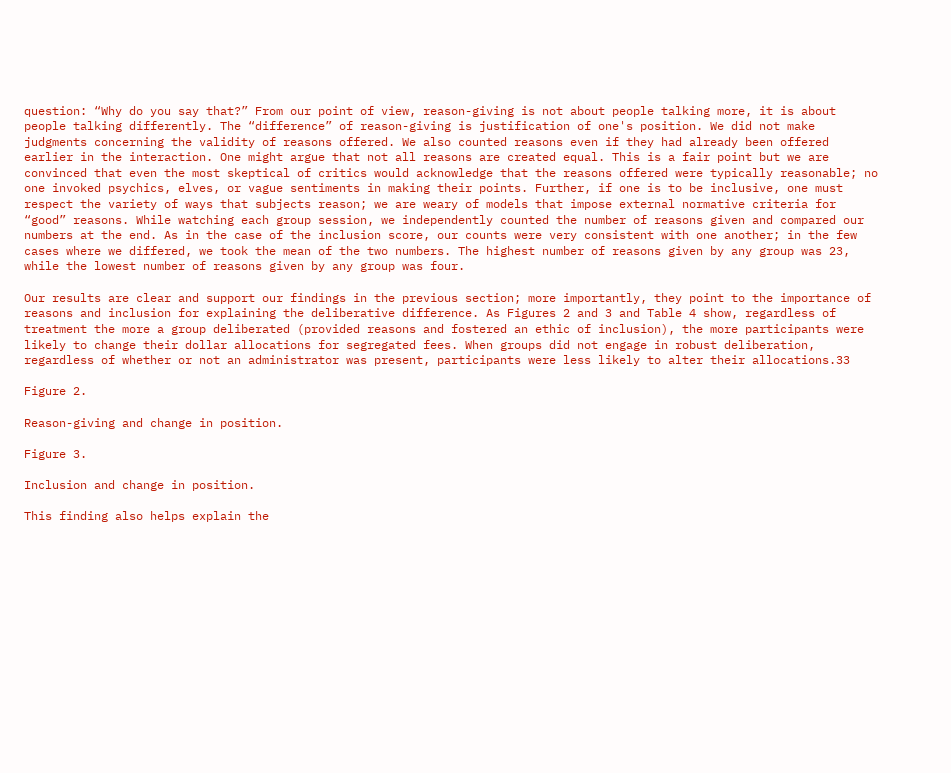question: “Why do you say that?” From our point of view, reason-giving is not about people talking more, it is about people talking differently. The “difference” of reason-giving is justification of one's position. We did not make judgments concerning the validity of reasons offered. We also counted reasons even if they had already been offered earlier in the interaction. One might argue that not all reasons are created equal. This is a fair point but we are convinced that even the most skeptical of critics would acknowledge that the reasons offered were typically reasonable; no one invoked psychics, elves, or vague sentiments in making their points. Further, if one is to be inclusive, one must respect the variety of ways that subjects reason; we are weary of models that impose external normative criteria for “good” reasons. While watching each group session, we independently counted the number of reasons given and compared our numbers at the end. As in the case of the inclusion score, our counts were very consistent with one another; in the few cases where we differed, we took the mean of the two numbers. The highest number of reasons given by any group was 23, while the lowest number of reasons given by any group was four.

Our results are clear and support our findings in the previous section; more importantly, they point to the importance of reasons and inclusion for explaining the deliberative difference. As Figures 2 and 3 and Table 4 show, regardless of treatment the more a group deliberated (provided reasons and fostered an ethic of inclusion), the more participants were likely to change their dollar allocations for segregated fees. When groups did not engage in robust deliberation, regardless of whether or not an administrator was present, participants were less likely to alter their allocations.33

Figure 2.

Reason-giving and change in position.

Figure 3.

Inclusion and change in position.

This finding also helps explain the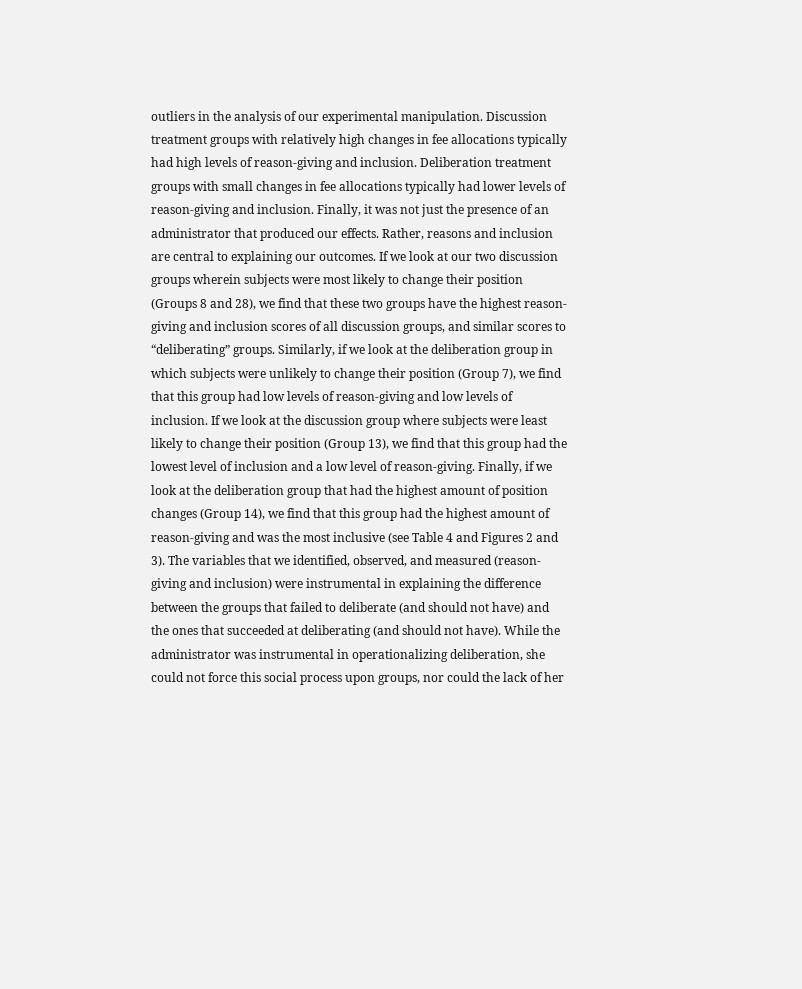outliers in the analysis of our experimental manipulation. Discussion treatment groups with relatively high changes in fee allocations typically had high levels of reason-giving and inclusion. Deliberation treatment groups with small changes in fee allocations typically had lower levels of reason-giving and inclusion. Finally, it was not just the presence of an administrator that produced our effects. Rather, reasons and inclusion are central to explaining our outcomes. If we look at our two discussion groups wherein subjects were most likely to change their position (Groups 8 and 28), we find that these two groups have the highest reason-giving and inclusion scores of all discussion groups, and similar scores to “deliberating” groups. Similarly, if we look at the deliberation group in which subjects were unlikely to change their position (Group 7), we find that this group had low levels of reason-giving and low levels of inclusion. If we look at the discussion group where subjects were least likely to change their position (Group 13), we find that this group had the lowest level of inclusion and a low level of reason-giving. Finally, if we look at the deliberation group that had the highest amount of position changes (Group 14), we find that this group had the highest amount of reason-giving and was the most inclusive (see Table 4 and Figures 2 and 3). The variables that we identified, observed, and measured (reason-giving and inclusion) were instrumental in explaining the difference between the groups that failed to deliberate (and should not have) and the ones that succeeded at deliberating (and should not have). While the administrator was instrumental in operationalizing deliberation, she could not force this social process upon groups, nor could the lack of her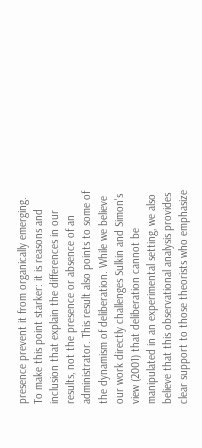presence prevent it from organically emerging. To make this point starker: it is reasons and inclusion that explain the differences in our results, not the presence or absence of an administrator. This result also points to some of the dynamism of deliberation. While we believe our work directly challenges Sulkin and Simon's view (2001) that deliberation cannot be manipulated in an experimental setting, we also believe that this observational analysis provides clear support to those theorists who emphasize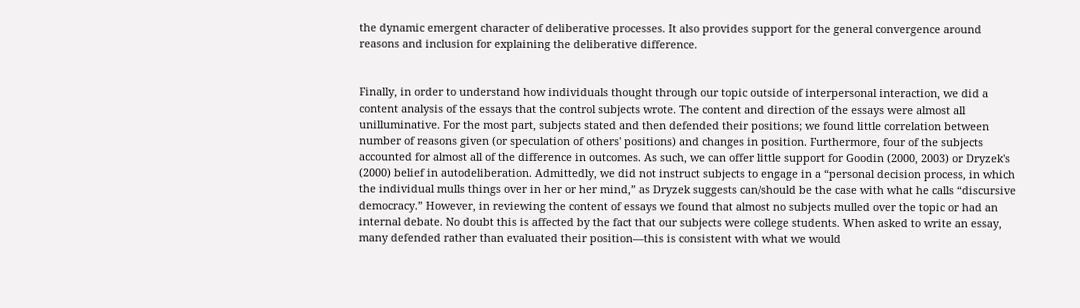the dynamic emergent character of deliberative processes. It also provides support for the general convergence around reasons and inclusion for explaining the deliberative difference.


Finally, in order to understand how individuals thought through our topic outside of interpersonal interaction, we did a content analysis of the essays that the control subjects wrote. The content and direction of the essays were almost all unilluminative. For the most part, subjects stated and then defended their positions; we found little correlation between number of reasons given (or speculation of others' positions) and changes in position. Furthermore, four of the subjects accounted for almost all of the difference in outcomes. As such, we can offer little support for Goodin (2000, 2003) or Dryzek's (2000) belief in autodeliberation. Admittedly, we did not instruct subjects to engage in a “personal decision process, in which the individual mulls things over in her or her mind,” as Dryzek suggests can/should be the case with what he calls “discursive democracy.” However, in reviewing the content of essays we found that almost no subjects mulled over the topic or had an internal debate. No doubt this is affected by the fact that our subjects were college students. When asked to write an essay, many defended rather than evaluated their position—this is consistent with what we would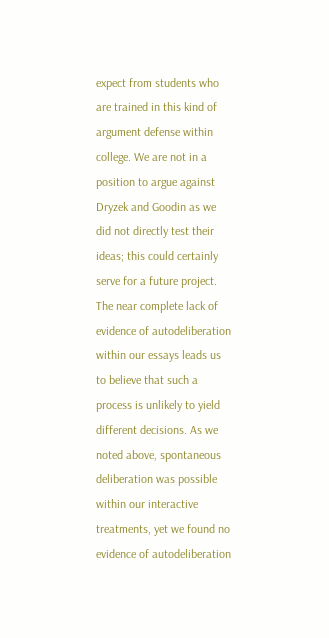expect from students who are trained in this kind of argument defense within college. We are not in a position to argue against Dryzek and Goodin as we did not directly test their ideas; this could certainly serve for a future project. The near complete lack of evidence of autodeliberation within our essays leads us to believe that such a process is unlikely to yield different decisions. As we noted above, spontaneous deliberation was possible within our interactive treatments, yet we found no evidence of autodeliberation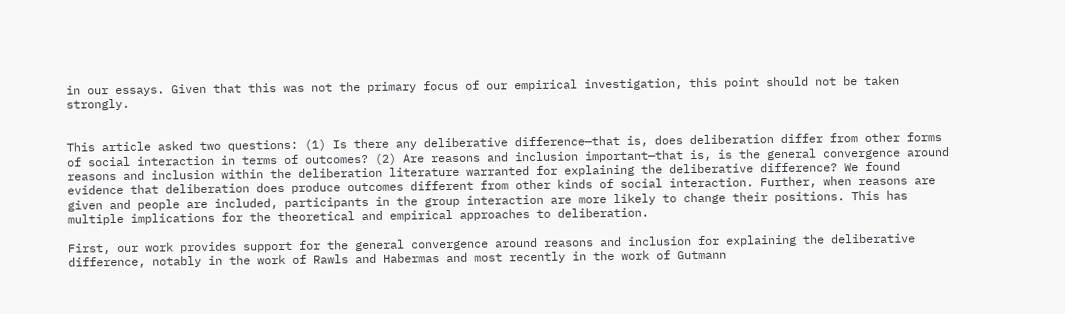in our essays. Given that this was not the primary focus of our empirical investigation, this point should not be taken strongly.


This article asked two questions: (1) Is there any deliberative difference—that is, does deliberation differ from other forms of social interaction in terms of outcomes? (2) Are reasons and inclusion important—that is, is the general convergence around reasons and inclusion within the deliberation literature warranted for explaining the deliberative difference? We found evidence that deliberation does produce outcomes different from other kinds of social interaction. Further, when reasons are given and people are included, participants in the group interaction are more likely to change their positions. This has multiple implications for the theoretical and empirical approaches to deliberation.

First, our work provides support for the general convergence around reasons and inclusion for explaining the deliberative difference, notably in the work of Rawls and Habermas and most recently in the work of Gutmann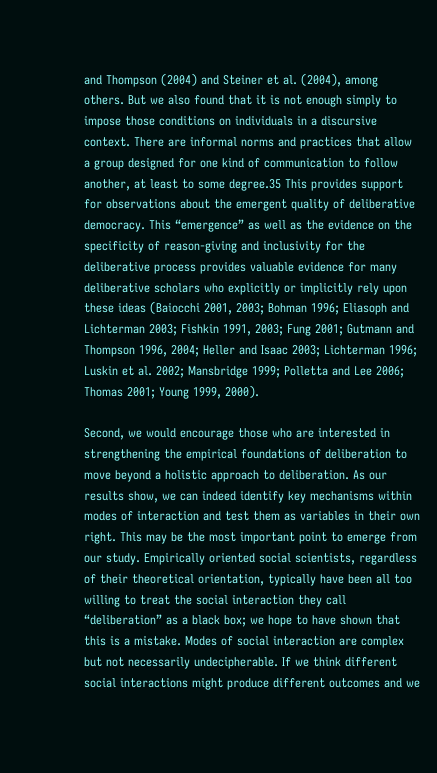and Thompson (2004) and Steiner et al. (2004), among others. But we also found that it is not enough simply to impose those conditions on individuals in a discursive context. There are informal norms and practices that allow a group designed for one kind of communication to follow another, at least to some degree.35 This provides support for observations about the emergent quality of deliberative democracy. This “emergence” as well as the evidence on the specificity of reason-giving and inclusivity for the deliberative process provides valuable evidence for many deliberative scholars who explicitly or implicitly rely upon these ideas (Baiocchi 2001, 2003; Bohman 1996; Eliasoph and Lichterman 2003; Fishkin 1991, 2003; Fung 2001; Gutmann and Thompson 1996, 2004; Heller and Isaac 2003; Lichterman 1996; Luskin et al. 2002; Mansbridge 1999; Polletta and Lee 2006; Thomas 2001; Young 1999, 2000).

Second, we would encourage those who are interested in strengthening the empirical foundations of deliberation to move beyond a holistic approach to deliberation. As our results show, we can indeed identify key mechanisms within modes of interaction and test them as variables in their own right. This may be the most important point to emerge from our study. Empirically oriented social scientists, regardless of their theoretical orientation, typically have been all too willing to treat the social interaction they call “deliberation” as a black box; we hope to have shown that this is a mistake. Modes of social interaction are complex but not necessarily undecipherable. If we think different social interactions might produce different outcomes and we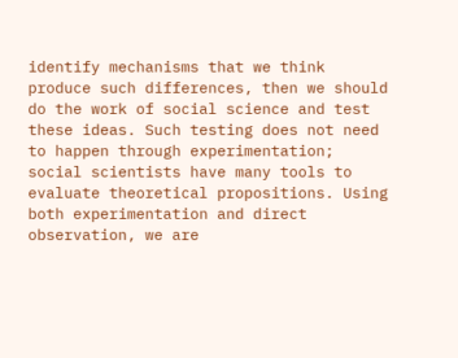identify mechanisms that we think produce such differences, then we should do the work of social science and test these ideas. Such testing does not need to happen through experimentation; social scientists have many tools to evaluate theoretical propositions. Using both experimentation and direct observation, we are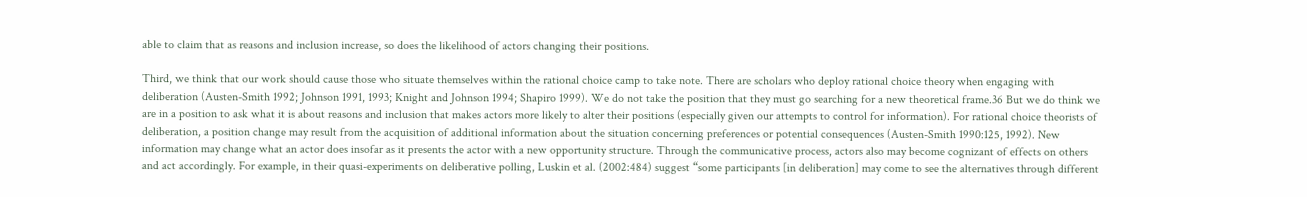able to claim that as reasons and inclusion increase, so does the likelihood of actors changing their positions.

Third, we think that our work should cause those who situate themselves within the rational choice camp to take note. There are scholars who deploy rational choice theory when engaging with deliberation (Austen-Smith 1992; Johnson 1991, 1993; Knight and Johnson 1994; Shapiro 1999). We do not take the position that they must go searching for a new theoretical frame.36 But we do think we are in a position to ask what it is about reasons and inclusion that makes actors more likely to alter their positions (especially given our attempts to control for information). For rational choice theorists of deliberation, a position change may result from the acquisition of additional information about the situation concerning preferences or potential consequences (Austen-Smith 1990:125, 1992). New information may change what an actor does insofar as it presents the actor with a new opportunity structure. Through the communicative process, actors also may become cognizant of effects on others and act accordingly. For example, in their quasi-experiments on deliberative polling, Luskin et al. (2002:484) suggest “some participants [in deliberation] may come to see the alternatives through different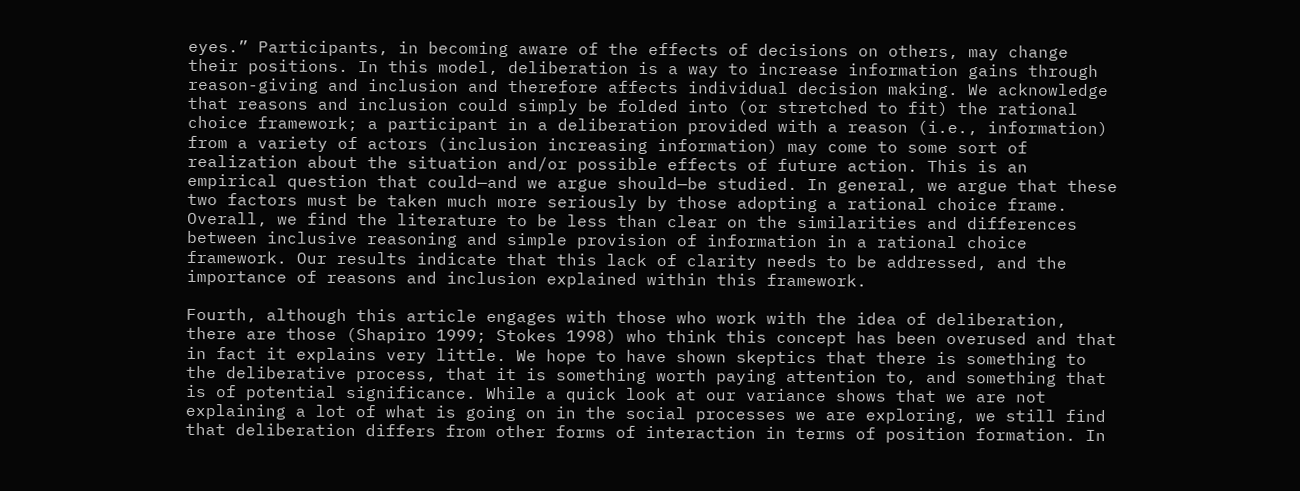eyes.” Participants, in becoming aware of the effects of decisions on others, may change their positions. In this model, deliberation is a way to increase information gains through reason-giving and inclusion and therefore affects individual decision making. We acknowledge that reasons and inclusion could simply be folded into (or stretched to fit) the rational choice framework; a participant in a deliberation provided with a reason (i.e., information) from a variety of actors (inclusion increasing information) may come to some sort of realization about the situation and/or possible effects of future action. This is an empirical question that could—and we argue should—be studied. In general, we argue that these two factors must be taken much more seriously by those adopting a rational choice frame. Overall, we find the literature to be less than clear on the similarities and differences between inclusive reasoning and simple provision of information in a rational choice framework. Our results indicate that this lack of clarity needs to be addressed, and the importance of reasons and inclusion explained within this framework.

Fourth, although this article engages with those who work with the idea of deliberation, there are those (Shapiro 1999; Stokes 1998) who think this concept has been overused and that in fact it explains very little. We hope to have shown skeptics that there is something to the deliberative process, that it is something worth paying attention to, and something that is of potential significance. While a quick look at our variance shows that we are not explaining a lot of what is going on in the social processes we are exploring, we still find that deliberation differs from other forms of interaction in terms of position formation. In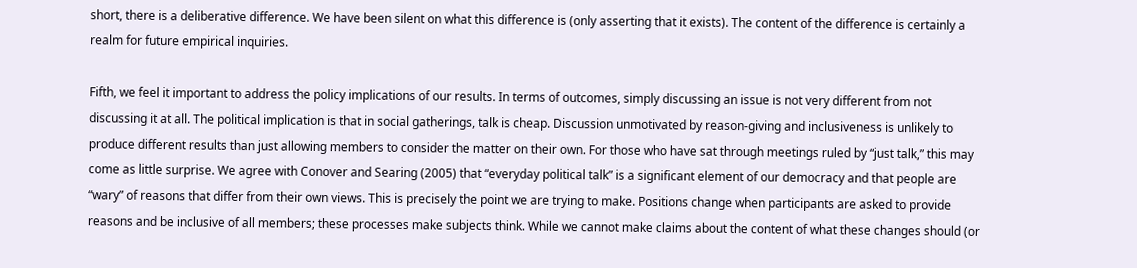short, there is a deliberative difference. We have been silent on what this difference is (only asserting that it exists). The content of the difference is certainly a realm for future empirical inquiries.

Fifth, we feel it important to address the policy implications of our results. In terms of outcomes, simply discussing an issue is not very different from not discussing it at all. The political implication is that in social gatherings, talk is cheap. Discussion unmotivated by reason-giving and inclusiveness is unlikely to produce different results than just allowing members to consider the matter on their own. For those who have sat through meetings ruled by “just talk,” this may come as little surprise. We agree with Conover and Searing (2005) that “everyday political talk” is a significant element of our democracy and that people are “wary” of reasons that differ from their own views. This is precisely the point we are trying to make. Positions change when participants are asked to provide reasons and be inclusive of all members; these processes make subjects think. While we cannot make claims about the content of what these changes should (or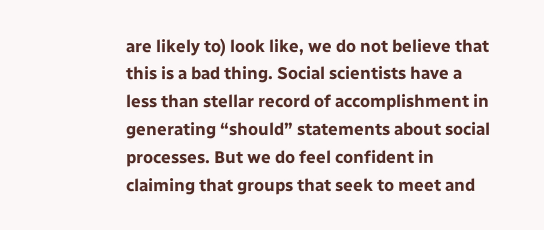are likely to) look like, we do not believe that this is a bad thing. Social scientists have a less than stellar record of accomplishment in generating “should” statements about social processes. But we do feel confident in claiming that groups that seek to meet and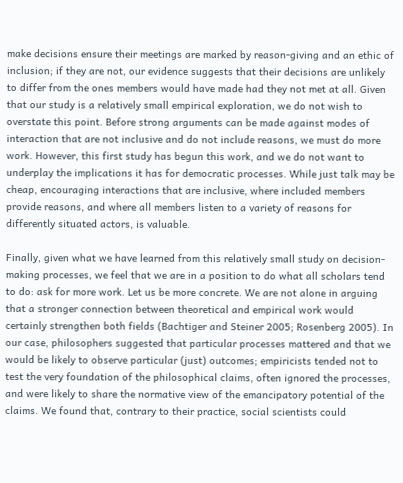make decisions ensure their meetings are marked by reason-giving and an ethic of inclusion; if they are not, our evidence suggests that their decisions are unlikely to differ from the ones members would have made had they not met at all. Given that our study is a relatively small empirical exploration, we do not wish to overstate this point. Before strong arguments can be made against modes of interaction that are not inclusive and do not include reasons, we must do more work. However, this first study has begun this work, and we do not want to underplay the implications it has for democratic processes. While just talk may be cheap, encouraging interactions that are inclusive, where included members provide reasons, and where all members listen to a variety of reasons for differently situated actors, is valuable.

Finally, given what we have learned from this relatively small study on decision-making processes, we feel that we are in a position to do what all scholars tend to do: ask for more work. Let us be more concrete. We are not alone in arguing that a stronger connection between theoretical and empirical work would certainly strengthen both fields (Bachtiger and Steiner 2005; Rosenberg 2005). In our case, philosophers suggested that particular processes mattered and that we would be likely to observe particular (just) outcomes; empiricists tended not to test the very foundation of the philosophical claims, often ignored the processes, and were likely to share the normative view of the emancipatory potential of the claims. We found that, contrary to their practice, social scientists could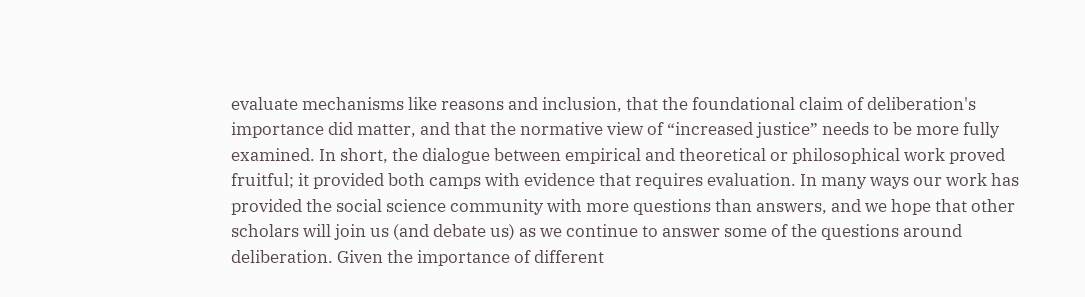evaluate mechanisms like reasons and inclusion, that the foundational claim of deliberation's importance did matter, and that the normative view of “increased justice” needs to be more fully examined. In short, the dialogue between empirical and theoretical or philosophical work proved fruitful; it provided both camps with evidence that requires evaluation. In many ways our work has provided the social science community with more questions than answers, and we hope that other scholars will join us (and debate us) as we continue to answer some of the questions around deliberation. Given the importance of different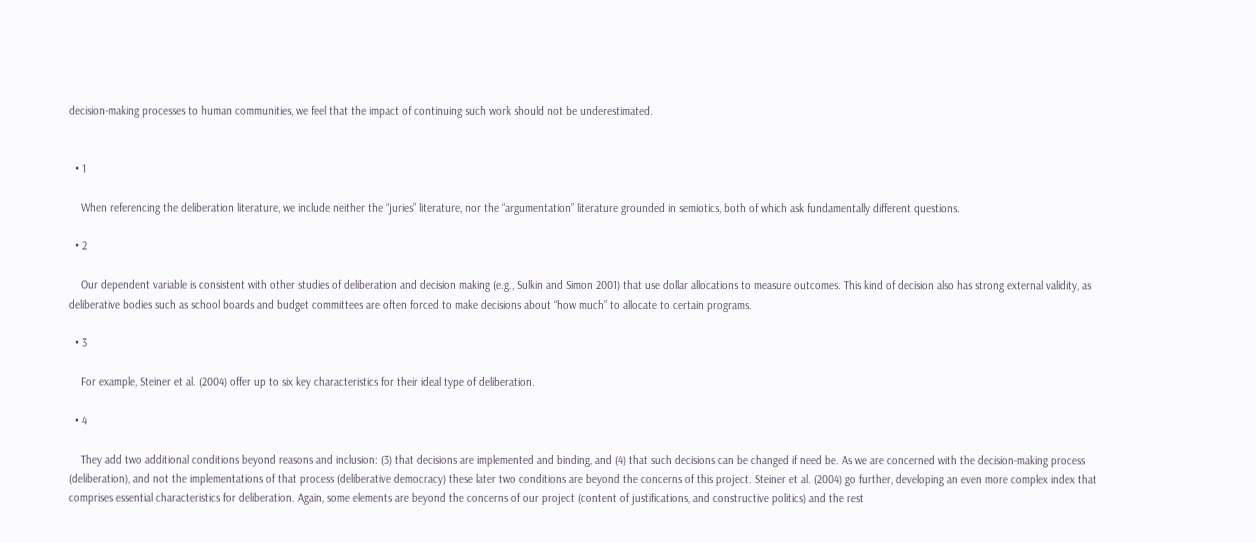decision-making processes to human communities, we feel that the impact of continuing such work should not be underestimated.


  • 1

    When referencing the deliberation literature, we include neither the “juries” literature, nor the “argumentation” literature grounded in semiotics, both of which ask fundamentally different questions.

  • 2

    Our dependent variable is consistent with other studies of deliberation and decision making (e.g., Sulkin and Simon 2001) that use dollar allocations to measure outcomes. This kind of decision also has strong external validity, as deliberative bodies such as school boards and budget committees are often forced to make decisions about “how much” to allocate to certain programs.

  • 3

    For example, Steiner et al. (2004) offer up to six key characteristics for their ideal type of deliberation.

  • 4

    They add two additional conditions beyond reasons and inclusion: (3) that decisions are implemented and binding, and (4) that such decisions can be changed if need be. As we are concerned with the decision-making process (deliberation), and not the implementations of that process (deliberative democracy) these later two conditions are beyond the concerns of this project. Steiner et al. (2004) go further, developing an even more complex index that comprises essential characteristics for deliberation. Again, some elements are beyond the concerns of our project (content of justifications, and constructive politics) and the rest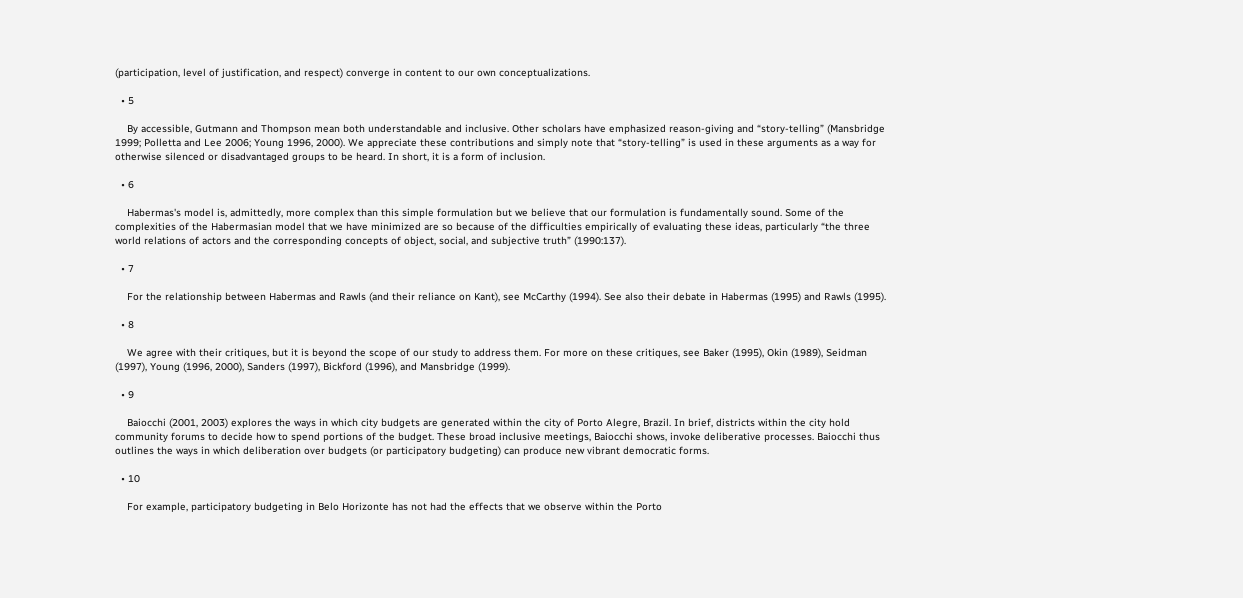(participation, level of justification, and respect) converge in content to our own conceptualizations.

  • 5

    By accessible, Gutmann and Thompson mean both understandable and inclusive. Other scholars have emphasized reason-giving and “story-telling” (Mansbridge 1999; Polletta and Lee 2006; Young 1996, 2000). We appreciate these contributions and simply note that “story-telling” is used in these arguments as a way for otherwise silenced or disadvantaged groups to be heard. In short, it is a form of inclusion.

  • 6

    Habermas's model is, admittedly, more complex than this simple formulation but we believe that our formulation is fundamentally sound. Some of the complexities of the Habermasian model that we have minimized are so because of the difficulties empirically of evaluating these ideas, particularly “the three world relations of actors and the corresponding concepts of object, social, and subjective truth” (1990:137).

  • 7

    For the relationship between Habermas and Rawls (and their reliance on Kant), see McCarthy (1994). See also their debate in Habermas (1995) and Rawls (1995).

  • 8

    We agree with their critiques, but it is beyond the scope of our study to address them. For more on these critiques, see Baker (1995), Okin (1989), Seidman (1997), Young (1996, 2000), Sanders (1997), Bickford (1996), and Mansbridge (1999).

  • 9

    Baiocchi (2001, 2003) explores the ways in which city budgets are generated within the city of Porto Alegre, Brazil. In brief, districts within the city hold community forums to decide how to spend portions of the budget. These broad inclusive meetings, Baiocchi shows, invoke deliberative processes. Baiocchi thus outlines the ways in which deliberation over budgets (or participatory budgeting) can produce new vibrant democratic forms.

  • 10

    For example, participatory budgeting in Belo Horizonte has not had the effects that we observe within the Porto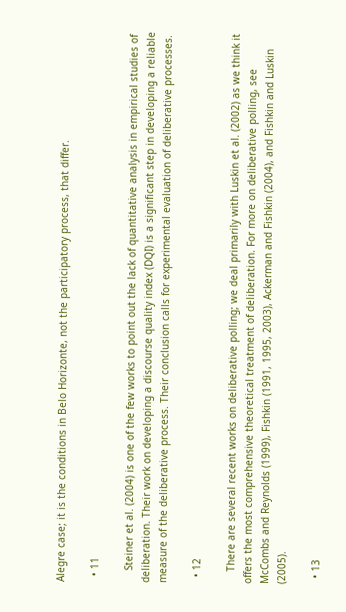Alegre case; it is the conditions in Belo Horizonte, not the participatory process, that differ.

  • 11

    Steiner et al. (2004) is one of the few works to point out the lack of quantitative analysis in empirical studies of deliberation. Their work on developing a discourse quality index (DQI) is a significant step in developing a reliable measure of the deliberative process. Their conclusion calls for experimental evaluation of deliberative processes.

  • 12

    There are several recent works on deliberative polling; we deal primarily with Luskin et al. (2002) as we think it offers the most comprehensive theoretical treatment of deliberation. For more on deliberative polling, see McCombs and Reynolds (1999), Fishkin (1991, 1995, 2003), Ackerman and Fishkin (2004), and Fishkin and Luskin (2005).

  • 13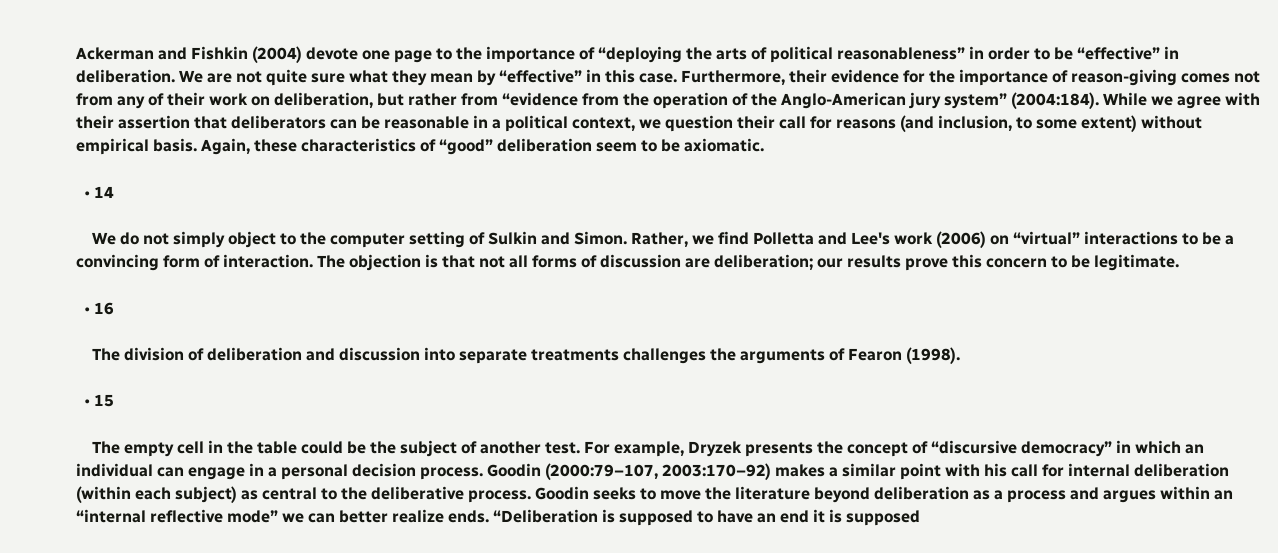Ackerman and Fishkin (2004) devote one page to the importance of “deploying the arts of political reasonableness” in order to be “effective” in deliberation. We are not quite sure what they mean by “effective” in this case. Furthermore, their evidence for the importance of reason-giving comes not from any of their work on deliberation, but rather from “evidence from the operation of the Anglo-American jury system” (2004:184). While we agree with their assertion that deliberators can be reasonable in a political context, we question their call for reasons (and inclusion, to some extent) without empirical basis. Again, these characteristics of “good” deliberation seem to be axiomatic.

  • 14

    We do not simply object to the computer setting of Sulkin and Simon. Rather, we find Polletta and Lee's work (2006) on “virtual” interactions to be a convincing form of interaction. The objection is that not all forms of discussion are deliberation; our results prove this concern to be legitimate.

  • 16

    The division of deliberation and discussion into separate treatments challenges the arguments of Fearon (1998).

  • 15

    The empty cell in the table could be the subject of another test. For example, Dryzek presents the concept of “discursive democracy” in which an individual can engage in a personal decision process. Goodin (2000:79–107, 2003:170–92) makes a similar point with his call for internal deliberation (within each subject) as central to the deliberative process. Goodin seeks to move the literature beyond deliberation as a process and argues within an “internal reflective mode” we can better realize ends. “Deliberation is supposed to have an end it is supposed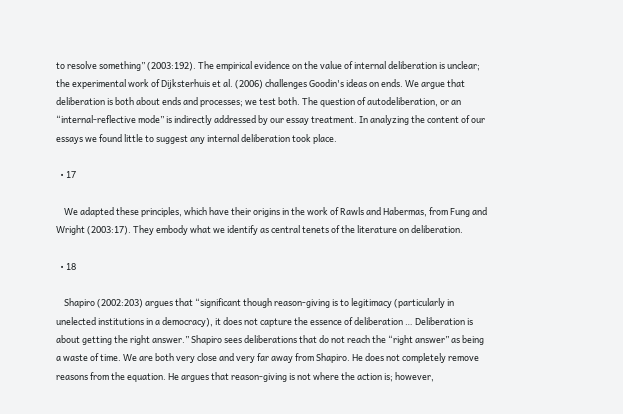to resolve something” (2003:192). The empirical evidence on the value of internal deliberation is unclear; the experimental work of Dijksterhuis et al. (2006) challenges Goodin's ideas on ends. We argue that deliberation is both about ends and processes; we test both. The question of autodeliberation, or an “internal-reflective mode” is indirectly addressed by our essay treatment. In analyzing the content of our essays we found little to suggest any internal deliberation took place.

  • 17

    We adapted these principles, which have their origins in the work of Rawls and Habermas, from Fung and Wright (2003:17). They embody what we identify as central tenets of the literature on deliberation.

  • 18

    Shapiro (2002:203) argues that “significant though reason-giving is to legitimacy (particularly in unelected institutions in a democracy), it does not capture the essence of deliberation … Deliberation is about getting the right answer.” Shapiro sees deliberations that do not reach the “right answer” as being a waste of time. We are both very close and very far away from Shapiro. He does not completely remove reasons from the equation. He argues that reason-giving is not where the action is; however,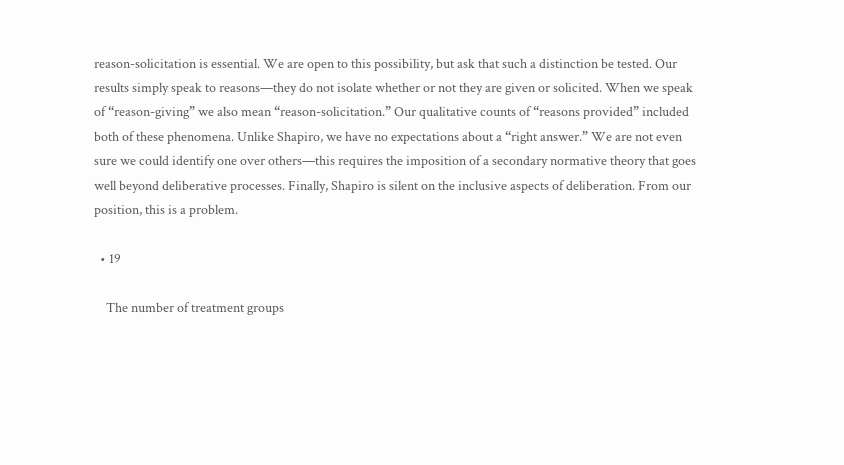reason-solicitation is essential. We are open to this possibility, but ask that such a distinction be tested. Our results simply speak to reasons—they do not isolate whether or not they are given or solicited. When we speak of “reason-giving” we also mean “reason-solicitation.” Our qualitative counts of “reasons provided” included both of these phenomena. Unlike Shapiro, we have no expectations about a “right answer.” We are not even sure we could identify one over others—this requires the imposition of a secondary normative theory that goes well beyond deliberative processes. Finally, Shapiro is silent on the inclusive aspects of deliberation. From our position, this is a problem.

  • 19

    The number of treatment groups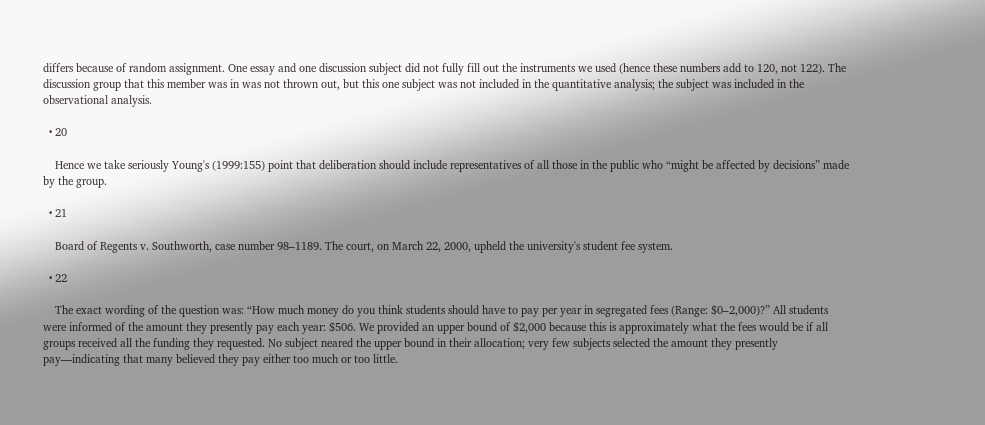differs because of random assignment. One essay and one discussion subject did not fully fill out the instruments we used (hence these numbers add to 120, not 122). The discussion group that this member was in was not thrown out, but this one subject was not included in the quantitative analysis; the subject was included in the observational analysis.

  • 20

    Hence we take seriously Young's (1999:155) point that deliberation should include representatives of all those in the public who “might be affected by decisions” made by the group.

  • 21

    Board of Regents v. Southworth, case number 98–1189. The court, on March 22, 2000, upheld the university's student fee system.

  • 22

    The exact wording of the question was: “How much money do you think students should have to pay per year in segregated fees (Range: $0–2,000)?” All students were informed of the amount they presently pay each year: $506. We provided an upper bound of $2,000 because this is approximately what the fees would be if all groups received all the funding they requested. No subject neared the upper bound in their allocation; very few subjects selected the amount they presently pay—indicating that many believed they pay either too much or too little.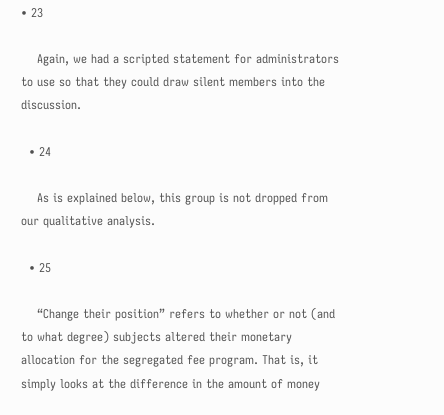• 23

    Again, we had a scripted statement for administrators to use so that they could draw silent members into the discussion.

  • 24

    As is explained below, this group is not dropped from our qualitative analysis.

  • 25

    “Change their position” refers to whether or not (and to what degree) subjects altered their monetary allocation for the segregated fee program. That is, it simply looks at the difference in the amount of money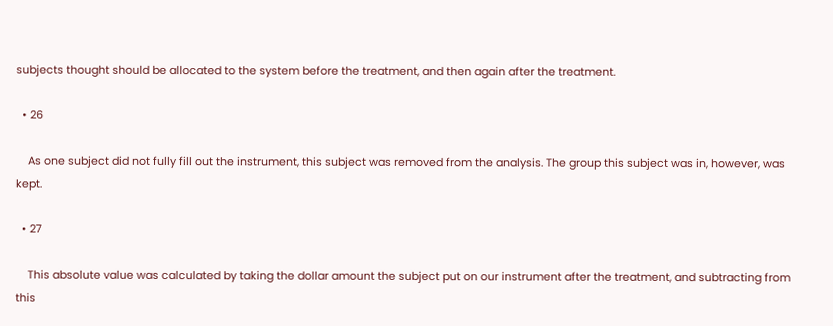subjects thought should be allocated to the system before the treatment, and then again after the treatment.

  • 26

    As one subject did not fully fill out the instrument, this subject was removed from the analysis. The group this subject was in, however, was kept.

  • 27

    This absolute value was calculated by taking the dollar amount the subject put on our instrument after the treatment, and subtracting from this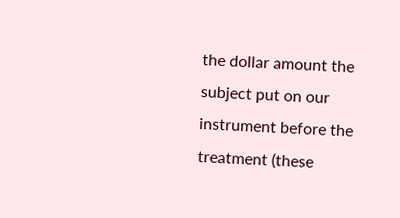the dollar amount the subject put on our instrument before the treatment (these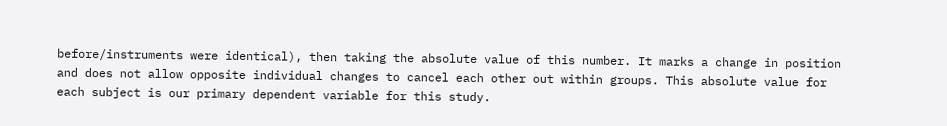before/instruments were identical), then taking the absolute value of this number. It marks a change in position and does not allow opposite individual changes to cancel each other out within groups. This absolute value for each subject is our primary dependent variable for this study.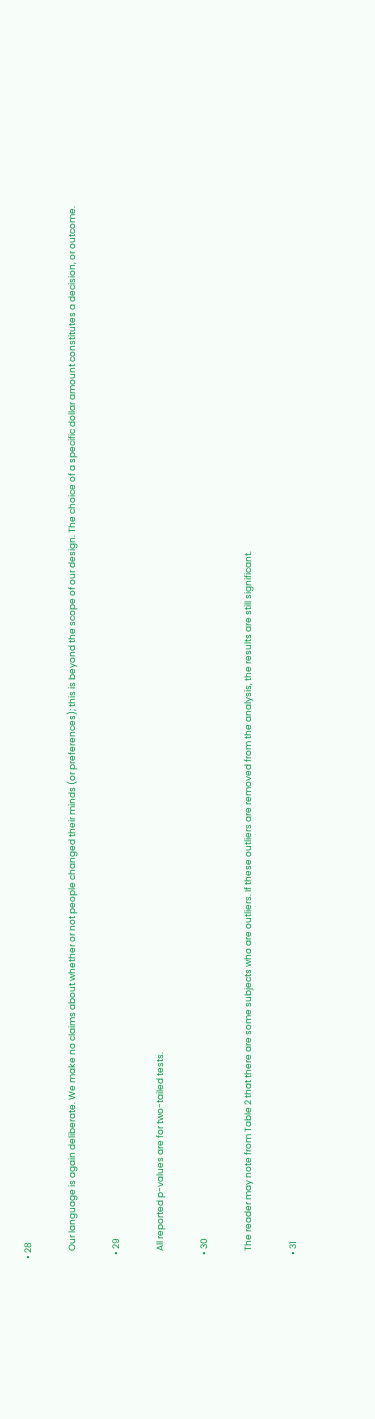• 28

    Our language is again deliberate. We make no claims about whether or not people changed their minds (or preferences); this is beyond the scope of our design. The choice of a specific dollar amount constitutes a decision, or outcome.

  • 29

    All reported p-values are for two-tailed tests.

  • 30

    The reader may note from Table 2 that there are some subjects who are outliers. If these outliers are removed from the analysis, the results are still significant.

  • 31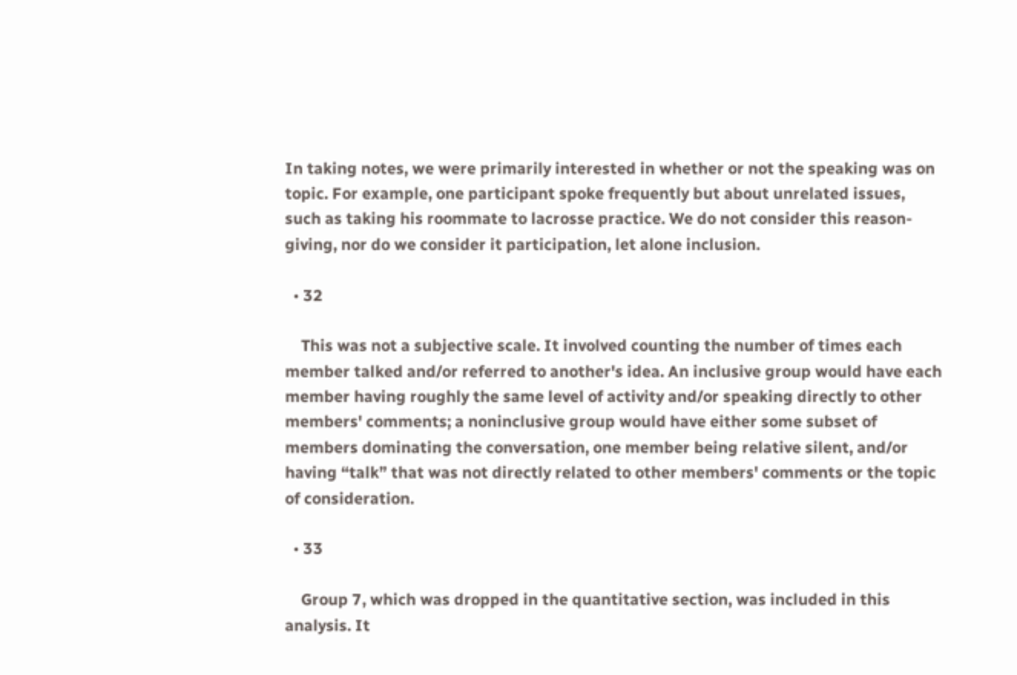In taking notes, we were primarily interested in whether or not the speaking was on topic. For example, one participant spoke frequently but about unrelated issues, such as taking his roommate to lacrosse practice. We do not consider this reason-giving, nor do we consider it participation, let alone inclusion.

  • 32

    This was not a subjective scale. It involved counting the number of times each member talked and/or referred to another's idea. An inclusive group would have each member having roughly the same level of activity and/or speaking directly to other members' comments; a noninclusive group would have either some subset of members dominating the conversation, one member being relative silent, and/or having “talk” that was not directly related to other members' comments or the topic of consideration.

  • 33

    Group 7, which was dropped in the quantitative section, was included in this analysis. It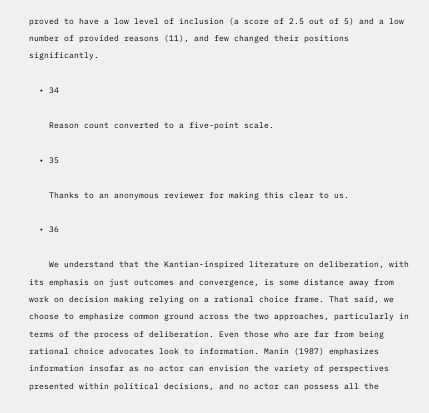proved to have a low level of inclusion (a score of 2.5 out of 5) and a low number of provided reasons (11), and few changed their positions significantly.

  • 34

    Reason count converted to a five-point scale.

  • 35

    Thanks to an anonymous reviewer for making this clear to us.

  • 36

    We understand that the Kantian-inspired literature on deliberation, with its emphasis on just outcomes and convergence, is some distance away from work on decision making relying on a rational choice frame. That said, we choose to emphasize common ground across the two approaches, particularly in terms of the process of deliberation. Even those who are far from being rational choice advocates look to information. Manin (1987) emphasizes information insofar as no actor can envision the variety of perspectives presented within political decisions, and no actor can possess all the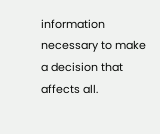information necessary to make a decision that affects all.